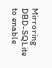Mirroring DBD-SQLite to enable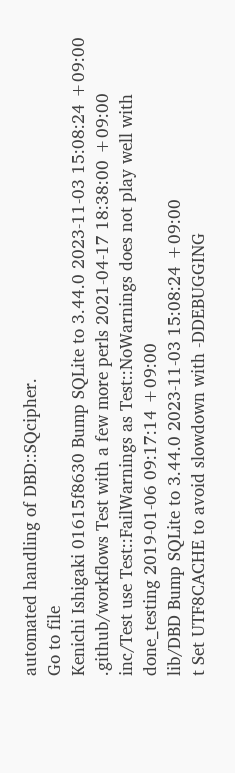automated handling of DBD::SQcipher.
Go to file
Kenichi Ishigaki 01615f8630 Bump SQLite to 3.44.0 2023-11-03 15:08:24 +09:00
.github/workflows Test with a few more perls 2021-04-17 18:38:00 +09:00
inc/Test use Test::FailWarnings as Test::NoWarnings does not play well with done_testing 2019-01-06 09:17:14 +09:00
lib/DBD Bump SQLite to 3.44.0 2023-11-03 15:08:24 +09:00
t Set UTF8CACHE to avoid slowdown with -DDEBUGGING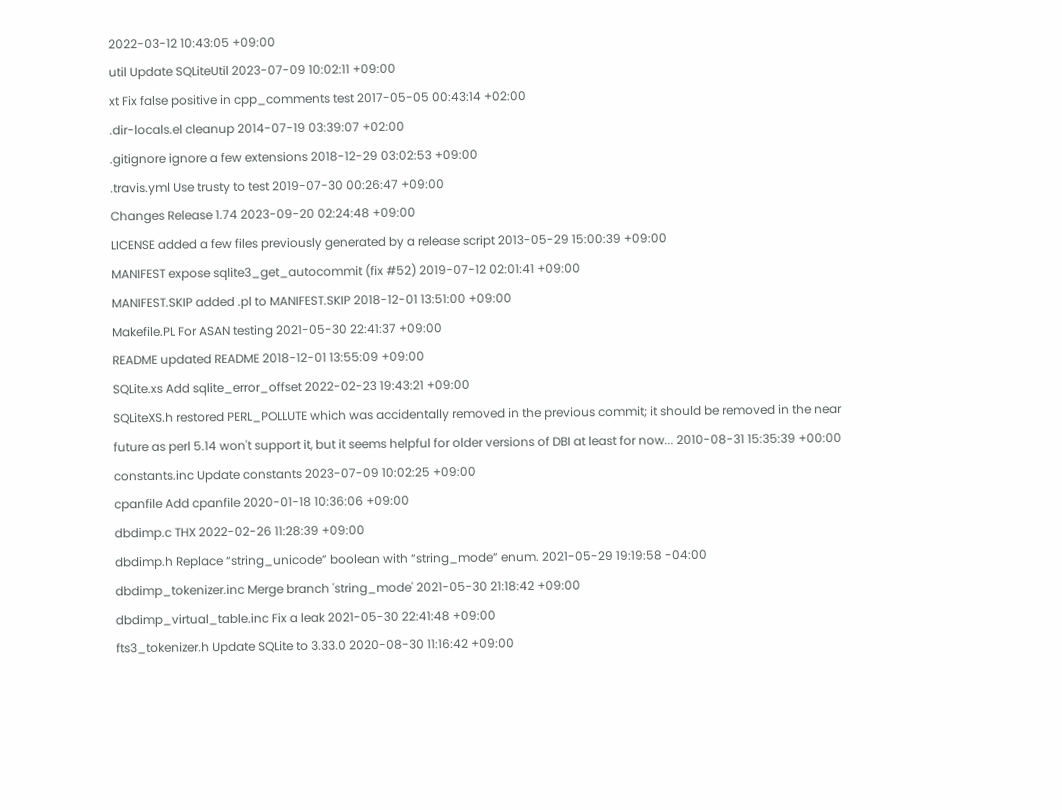2022-03-12 10:43:05 +09:00
util Update SQLiteUtil 2023-07-09 10:02:11 +09:00
xt Fix false positive in cpp_comments test 2017-05-05 00:43:14 +02:00
.dir-locals.el cleanup 2014-07-19 03:39:07 +02:00
.gitignore ignore a few extensions 2018-12-29 03:02:53 +09:00
.travis.yml Use trusty to test 2019-07-30 00:26:47 +09:00
Changes Release 1.74 2023-09-20 02:24:48 +09:00
LICENSE added a few files previously generated by a release script 2013-05-29 15:00:39 +09:00
MANIFEST expose sqlite3_get_autocommit (fix #52) 2019-07-12 02:01:41 +09:00
MANIFEST.SKIP added .pl to MANIFEST.SKIP 2018-12-01 13:51:00 +09:00
Makefile.PL For ASAN testing 2021-05-30 22:41:37 +09:00
README updated README 2018-12-01 13:55:09 +09:00
SQLite.xs Add sqlite_error_offset 2022-02-23 19:43:21 +09:00
SQLiteXS.h restored PERL_POLLUTE which was accidentally removed in the previous commit; it should be removed in the near future as perl 5.14 won't support it, but it seems helpful for older versions of DBI at least for now... 2010-08-31 15:35:39 +00:00
constants.inc Update constants 2023-07-09 10:02:25 +09:00
cpanfile Add cpanfile 2020-01-18 10:36:06 +09:00
dbdimp.c THX 2022-02-26 11:28:39 +09:00
dbdimp.h Replace “string_unicode” boolean with “string_mode” enum. 2021-05-29 19:19:58 -04:00
dbdimp_tokenizer.inc Merge branch 'string_mode' 2021-05-30 21:18:42 +09:00
dbdimp_virtual_table.inc Fix a leak 2021-05-30 22:41:48 +09:00
fts3_tokenizer.h Update SQLite to 3.33.0 2020-08-30 11:16:42 +09:00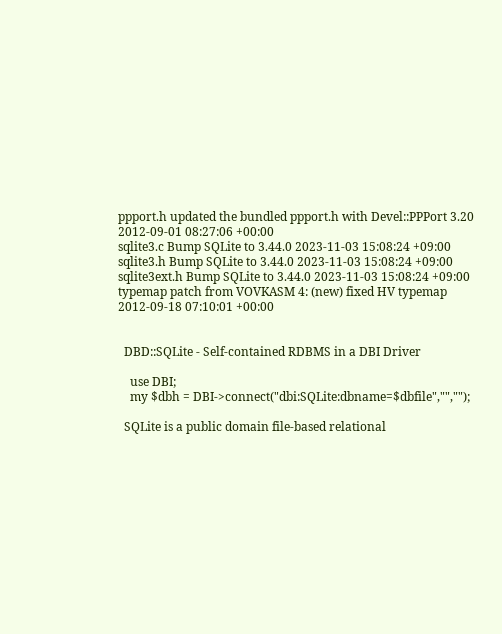ppport.h updated the bundled ppport.h with Devel::PPPort 3.20 2012-09-01 08:27:06 +00:00
sqlite3.c Bump SQLite to 3.44.0 2023-11-03 15:08:24 +09:00
sqlite3.h Bump SQLite to 3.44.0 2023-11-03 15:08:24 +09:00
sqlite3ext.h Bump SQLite to 3.44.0 2023-11-03 15:08:24 +09:00
typemap patch from VOVKASM 4: (new) fixed HV typemap 2012-09-18 07:10:01 +00:00


  DBD::SQLite - Self-contained RDBMS in a DBI Driver

    use DBI;
    my $dbh = DBI->connect("dbi:SQLite:dbname=$dbfile","","");

  SQLite is a public domain file-based relational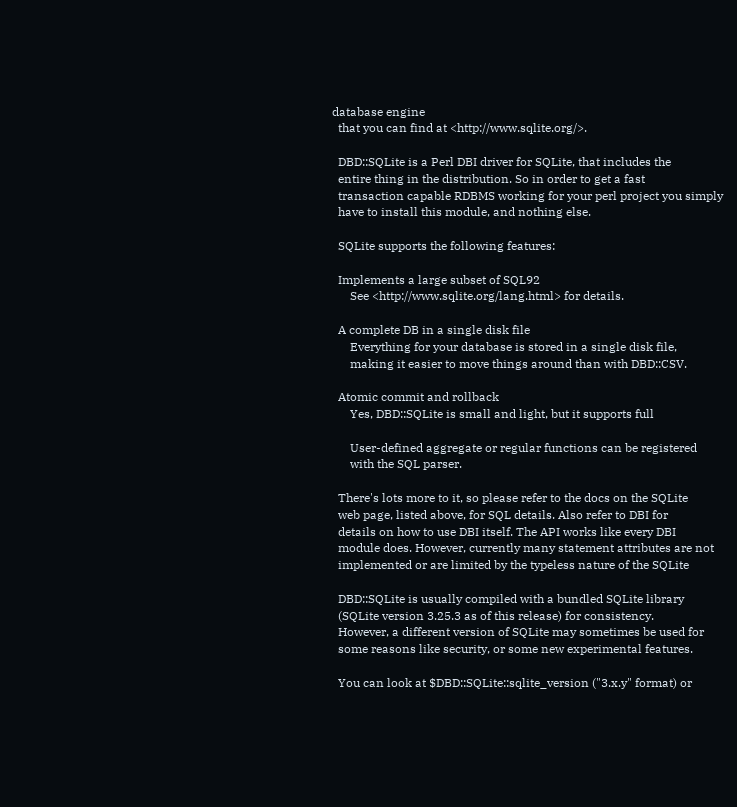database engine
  that you can find at <http://www.sqlite.org/>.

  DBD::SQLite is a Perl DBI driver for SQLite, that includes the
  entire thing in the distribution. So in order to get a fast
  transaction capable RDBMS working for your perl project you simply
  have to install this module, and nothing else.

  SQLite supports the following features:

  Implements a large subset of SQL92
      See <http://www.sqlite.org/lang.html> for details.

  A complete DB in a single disk file
      Everything for your database is stored in a single disk file,
      making it easier to move things around than with DBD::CSV.

  Atomic commit and rollback
      Yes, DBD::SQLite is small and light, but it supports full

      User-defined aggregate or regular functions can be registered
      with the SQL parser.

  There's lots more to it, so please refer to the docs on the SQLite
  web page, listed above, for SQL details. Also refer to DBI for
  details on how to use DBI itself. The API works like every DBI
  module does. However, currently many statement attributes are not
  implemented or are limited by the typeless nature of the SQLite

  DBD::SQLite is usually compiled with a bundled SQLite library
  (SQLite version 3.25.3 as of this release) for consistency.
  However, a different version of SQLite may sometimes be used for
  some reasons like security, or some new experimental features.

  You can look at $DBD::SQLite::sqlite_version ("3.x.y" format) or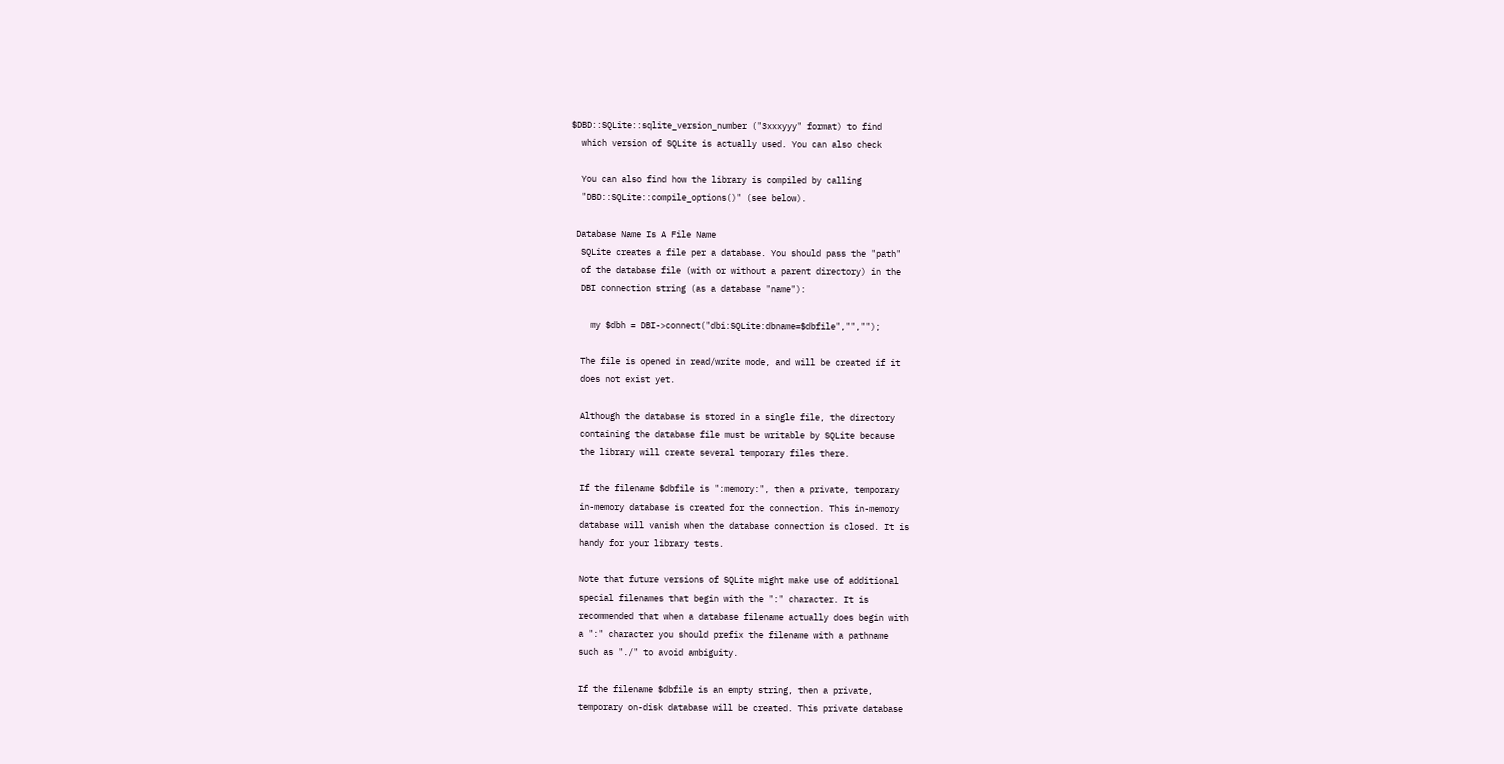$DBD::SQLite::sqlite_version_number ("3xxxyyy" format) to find
  which version of SQLite is actually used. You can also check

  You can also find how the library is compiled by calling
  "DBD::SQLite::compile_options()" (see below).

 Database Name Is A File Name
  SQLite creates a file per a database. You should pass the "path"
  of the database file (with or without a parent directory) in the
  DBI connection string (as a database "name"):

    my $dbh = DBI->connect("dbi:SQLite:dbname=$dbfile","","");

  The file is opened in read/write mode, and will be created if it
  does not exist yet.

  Although the database is stored in a single file, the directory
  containing the database file must be writable by SQLite because
  the library will create several temporary files there.

  If the filename $dbfile is ":memory:", then a private, temporary
  in-memory database is created for the connection. This in-memory
  database will vanish when the database connection is closed. It is
  handy for your library tests.

  Note that future versions of SQLite might make use of additional
  special filenames that begin with the ":" character. It is
  recommended that when a database filename actually does begin with
  a ":" character you should prefix the filename with a pathname
  such as "./" to avoid ambiguity.

  If the filename $dbfile is an empty string, then a private,
  temporary on-disk database will be created. This private database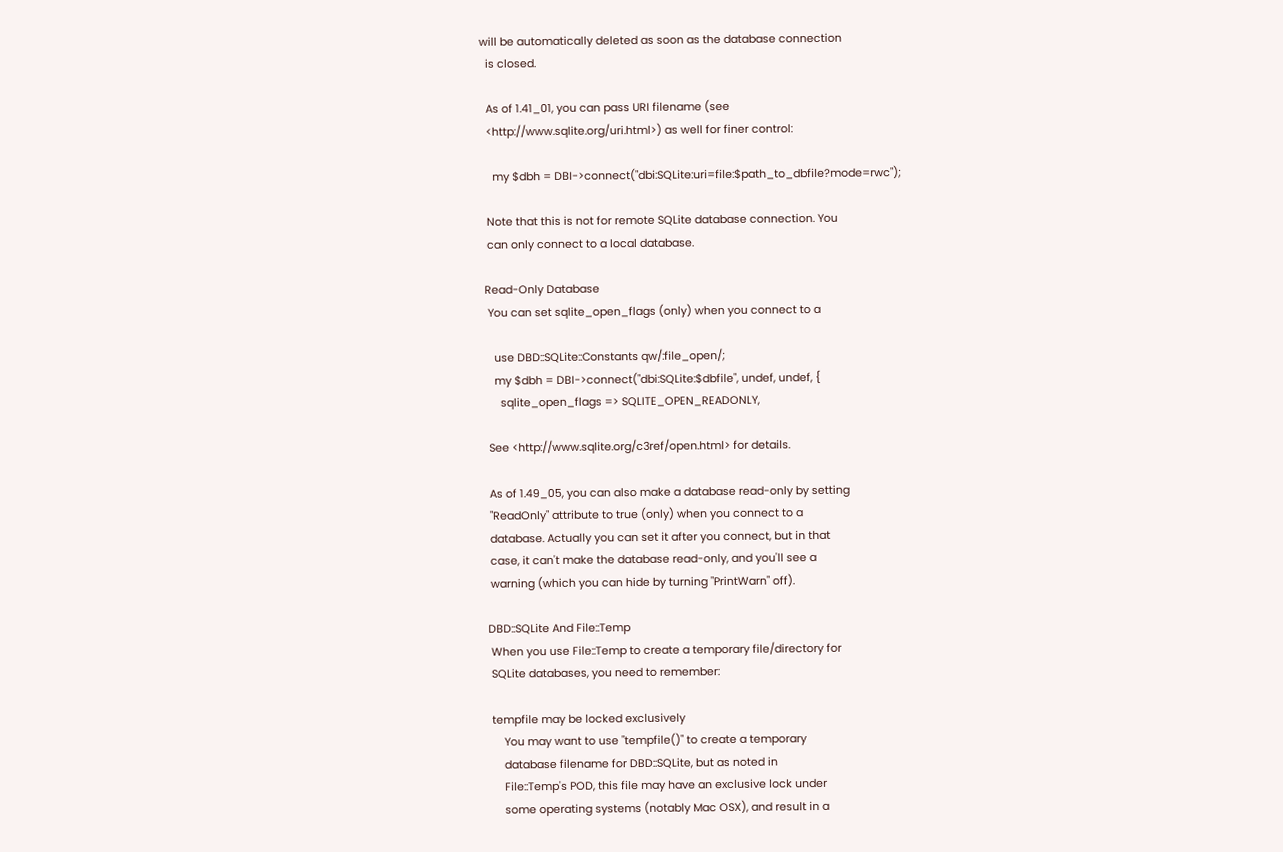will be automatically deleted as soon as the database connection
  is closed.

  As of 1.41_01, you can pass URI filename (see
  <http://www.sqlite.org/uri.html>) as well for finer control:

    my $dbh = DBI->connect("dbi:SQLite:uri=file:$path_to_dbfile?mode=rwc");

  Note that this is not for remote SQLite database connection. You
  can only connect to a local database.

 Read-Only Database
  You can set sqlite_open_flags (only) when you connect to a

    use DBD::SQLite::Constants qw/:file_open/;
    my $dbh = DBI->connect("dbi:SQLite:$dbfile", undef, undef, {
      sqlite_open_flags => SQLITE_OPEN_READONLY,

  See <http://www.sqlite.org/c3ref/open.html> for details.

  As of 1.49_05, you can also make a database read-only by setting
  "ReadOnly" attribute to true (only) when you connect to a
  database. Actually you can set it after you connect, but in that
  case, it can't make the database read-only, and you'll see a
  warning (which you can hide by turning "PrintWarn" off).

 DBD::SQLite And File::Temp
  When you use File::Temp to create a temporary file/directory for
  SQLite databases, you need to remember:

  tempfile may be locked exclusively
      You may want to use "tempfile()" to create a temporary
      database filename for DBD::SQLite, but as noted in
      File::Temp's POD, this file may have an exclusive lock under
      some operating systems (notably Mac OSX), and result in a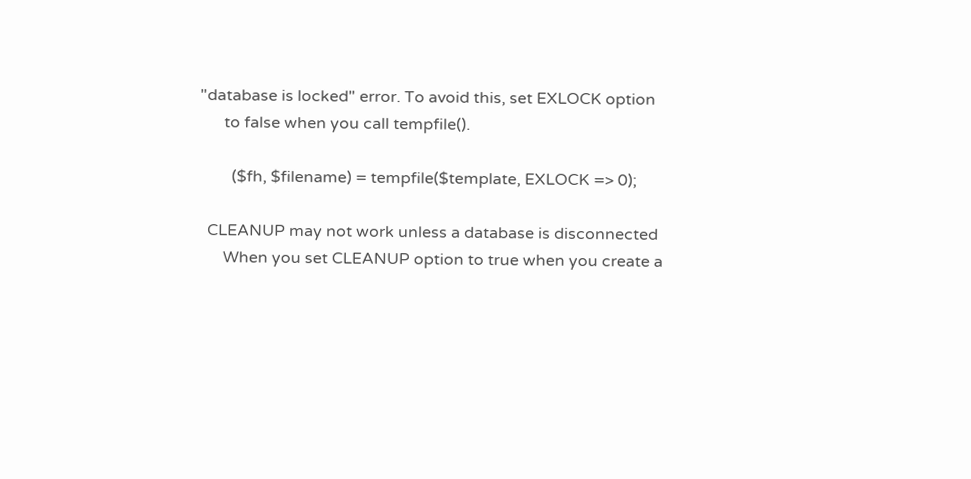"database is locked" error. To avoid this, set EXLOCK option
      to false when you call tempfile().

        ($fh, $filename) = tempfile($template, EXLOCK => 0);

  CLEANUP may not work unless a database is disconnected
      When you set CLEANUP option to true when you create a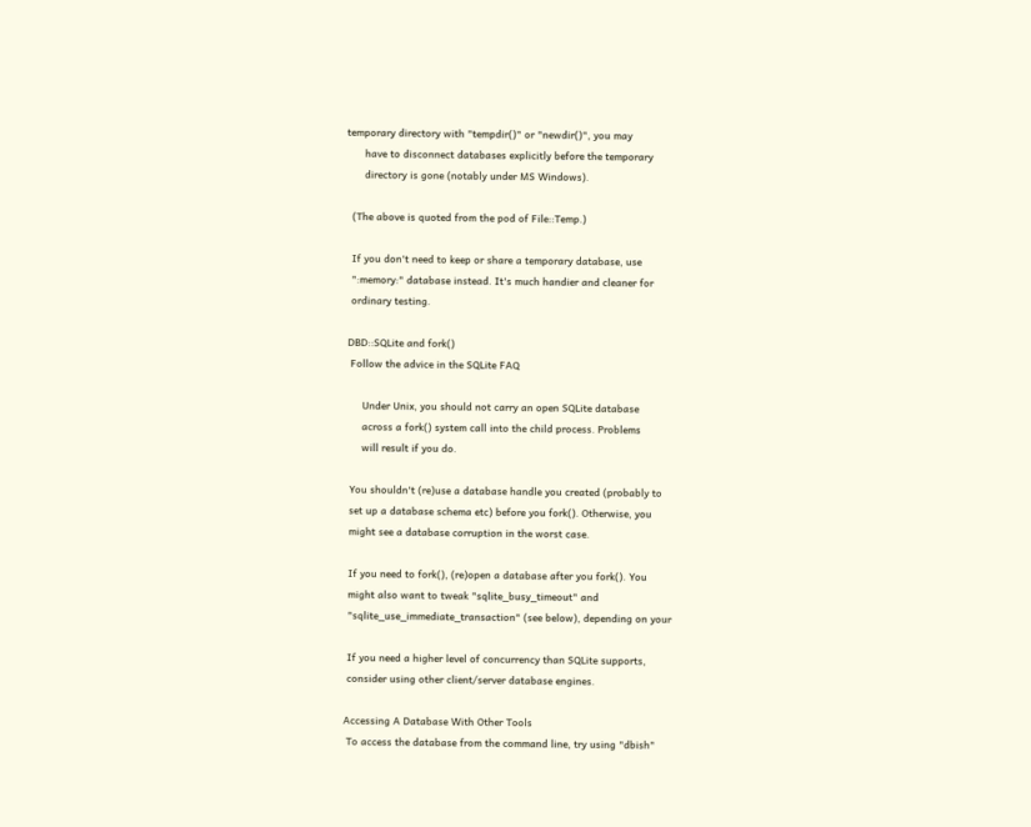temporary directory with "tempdir()" or "newdir()", you may
      have to disconnect databases explicitly before the temporary
      directory is gone (notably under MS Windows).

  (The above is quoted from the pod of File::Temp.)

  If you don't need to keep or share a temporary database, use
  ":memory:" database instead. It's much handier and cleaner for
  ordinary testing.

 DBD::SQLite and fork()
  Follow the advice in the SQLite FAQ

      Under Unix, you should not carry an open SQLite database
      across a fork() system call into the child process. Problems
      will result if you do.

  You shouldn't (re)use a database handle you created (probably to
  set up a database schema etc) before you fork(). Otherwise, you
  might see a database corruption in the worst case.

  If you need to fork(), (re)open a database after you fork(). You
  might also want to tweak "sqlite_busy_timeout" and
  "sqlite_use_immediate_transaction" (see below), depending on your

  If you need a higher level of concurrency than SQLite supports,
  consider using other client/server database engines.

 Accessing A Database With Other Tools
  To access the database from the command line, try using "dbish"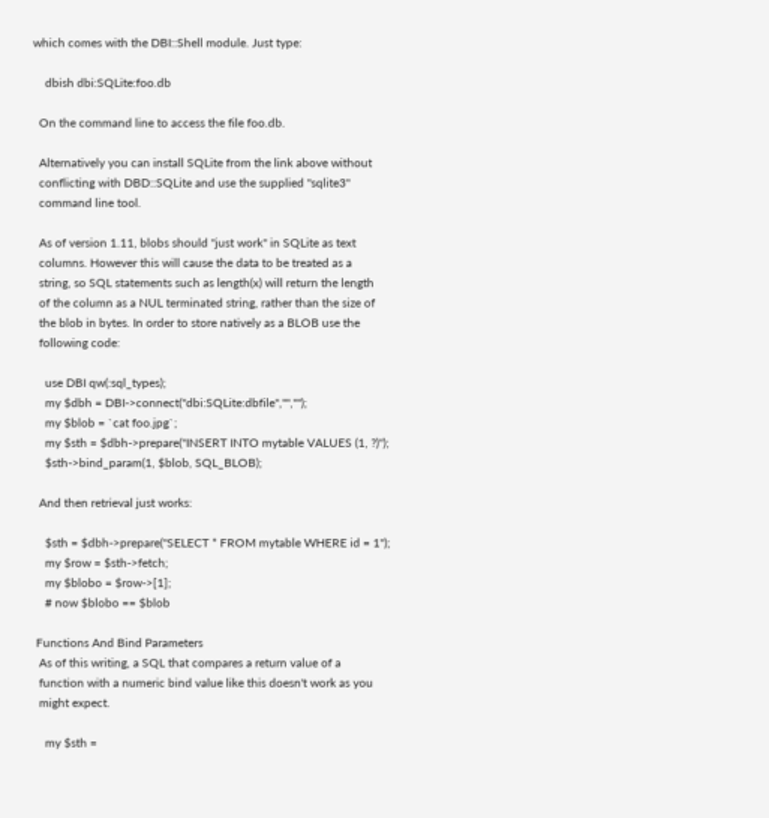which comes with the DBI::Shell module. Just type:

    dbish dbi:SQLite:foo.db

  On the command line to access the file foo.db.

  Alternatively you can install SQLite from the link above without
  conflicting with DBD::SQLite and use the supplied "sqlite3"
  command line tool.

  As of version 1.11, blobs should "just work" in SQLite as text
  columns. However this will cause the data to be treated as a
  string, so SQL statements such as length(x) will return the length
  of the column as a NUL terminated string, rather than the size of
  the blob in bytes. In order to store natively as a BLOB use the
  following code:

    use DBI qw(:sql_types);
    my $dbh = DBI->connect("dbi:SQLite:dbfile","","");
    my $blob = `cat foo.jpg`;
    my $sth = $dbh->prepare("INSERT INTO mytable VALUES (1, ?)");
    $sth->bind_param(1, $blob, SQL_BLOB);

  And then retrieval just works:

    $sth = $dbh->prepare("SELECT * FROM mytable WHERE id = 1");
    my $row = $sth->fetch;
    my $blobo = $row->[1];
    # now $blobo == $blob

 Functions And Bind Parameters
  As of this writing, a SQL that compares a return value of a
  function with a numeric bind value like this doesn't work as you
  might expect.

    my $sth =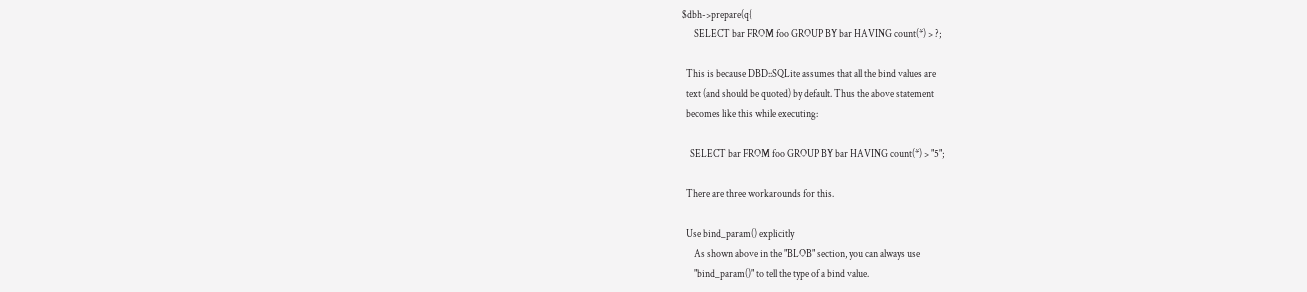$dbh->prepare(q{
      SELECT bar FROM foo GROUP BY bar HAVING count(*) > ?;

  This is because DBD::SQLite assumes that all the bind values are
  text (and should be quoted) by default. Thus the above statement
  becomes like this while executing:

    SELECT bar FROM foo GROUP BY bar HAVING count(*) > "5";

  There are three workarounds for this.

  Use bind_param() explicitly
      As shown above in the "BLOB" section, you can always use
      "bind_param()" to tell the type of a bind value.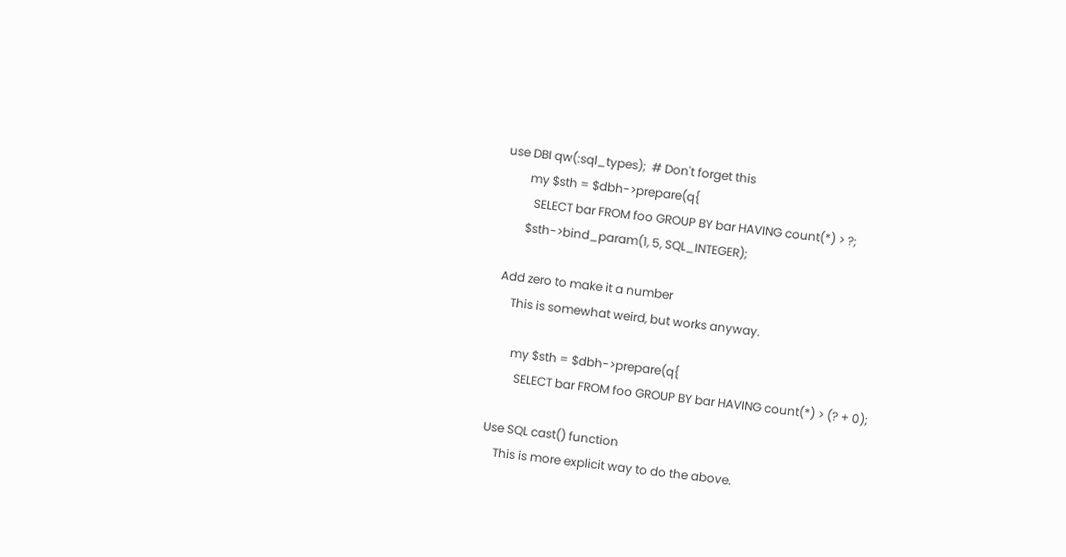use DBI qw(:sql_types);  # Don't forget this
        my $sth = $dbh->prepare(q{
          SELECT bar FROM foo GROUP BY bar HAVING count(*) > ?;
        $sth->bind_param(1, 5, SQL_INTEGER);

  Add zero to make it a number
      This is somewhat weird, but works anyway.

        my $sth = $dbh->prepare(q{
          SELECT bar FROM foo GROUP BY bar HAVING count(*) > (? + 0);

  Use SQL cast() function
      This is more explicit way to do the above.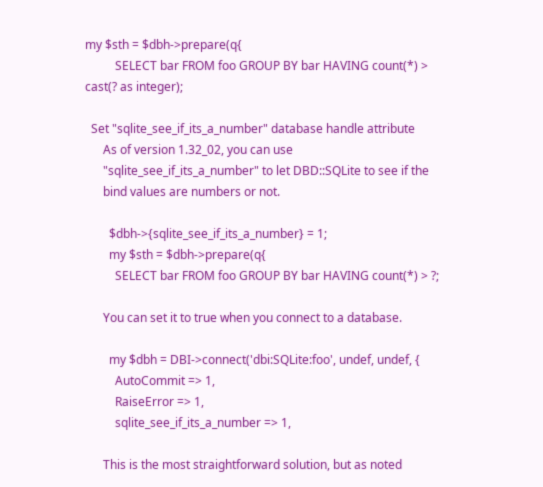my $sth = $dbh->prepare(q{
          SELECT bar FROM foo GROUP BY bar HAVING count(*) > cast(? as integer);

  Set "sqlite_see_if_its_a_number" database handle attribute
      As of version 1.32_02, you can use
      "sqlite_see_if_its_a_number" to let DBD::SQLite to see if the
      bind values are numbers or not.

        $dbh->{sqlite_see_if_its_a_number} = 1;
        my $sth = $dbh->prepare(q{
          SELECT bar FROM foo GROUP BY bar HAVING count(*) > ?;

      You can set it to true when you connect to a database.

        my $dbh = DBI->connect('dbi:SQLite:foo', undef, undef, {
          AutoCommit => 1,
          RaiseError => 1,
          sqlite_see_if_its_a_number => 1,

      This is the most straightforward solution, but as noted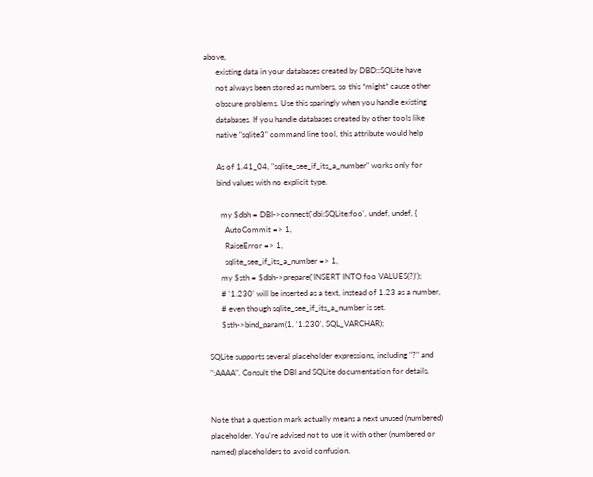above,
      existing data in your databases created by DBD::SQLite have
      not always been stored as numbers, so this *might* cause other
      obscure problems. Use this sparingly when you handle existing
      databases. If you handle databases created by other tools like
      native "sqlite3" command line tool, this attribute would help

      As of 1.41_04, "sqlite_see_if_its_a_number" works only for
      bind values with no explicit type.

        my $dbh = DBI->connect('dbi:SQLite:foo', undef, undef, {
          AutoCommit => 1,
          RaiseError => 1,
          sqlite_see_if_its_a_number => 1,
        my $sth = $dbh->prepare('INSERT INTO foo VALUES(?)');
        # '1.230' will be inserted as a text, instead of 1.23 as a number,
        # even though sqlite_see_if_its_a_number is set.
        $sth->bind_param(1, '1.230', SQL_VARCHAR);

  SQLite supports several placeholder expressions, including "?" and
  ":AAAA". Consult the DBI and SQLite documentation for details.


  Note that a question mark actually means a next unused (numbered)
  placeholder. You're advised not to use it with other (numbered or
  named) placeholders to avoid confusion.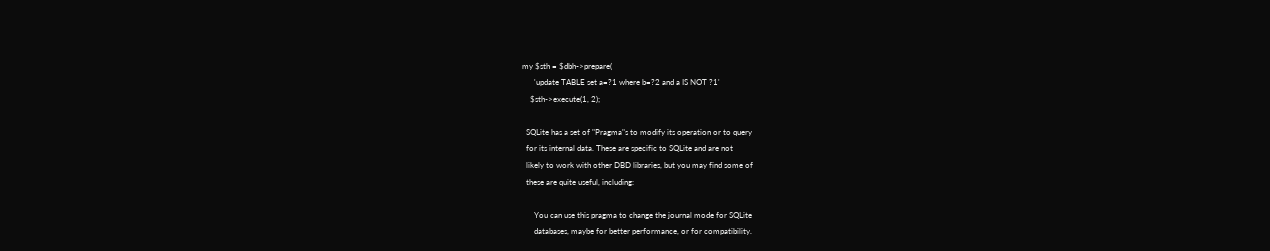my $sth = $dbh->prepare(
      'update TABLE set a=?1 where b=?2 and a IS NOT ?1'
    $sth->execute(1, 2);

  SQLite has a set of "Pragma"s to modify its operation or to query
  for its internal data. These are specific to SQLite and are not
  likely to work with other DBD libraries, but you may find some of
  these are quite useful, including:

      You can use this pragma to change the journal mode for SQLite
      databases, maybe for better performance, or for compatibility.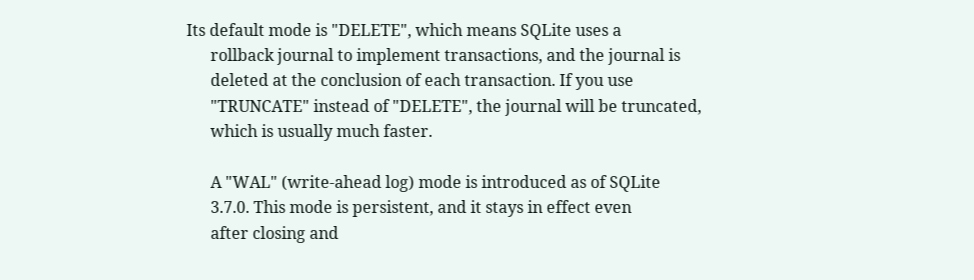Its default mode is "DELETE", which means SQLite uses a
      rollback journal to implement transactions, and the journal is
      deleted at the conclusion of each transaction. If you use
      "TRUNCATE" instead of "DELETE", the journal will be truncated,
      which is usually much faster.

      A "WAL" (write-ahead log) mode is introduced as of SQLite
      3.7.0. This mode is persistent, and it stays in effect even
      after closing and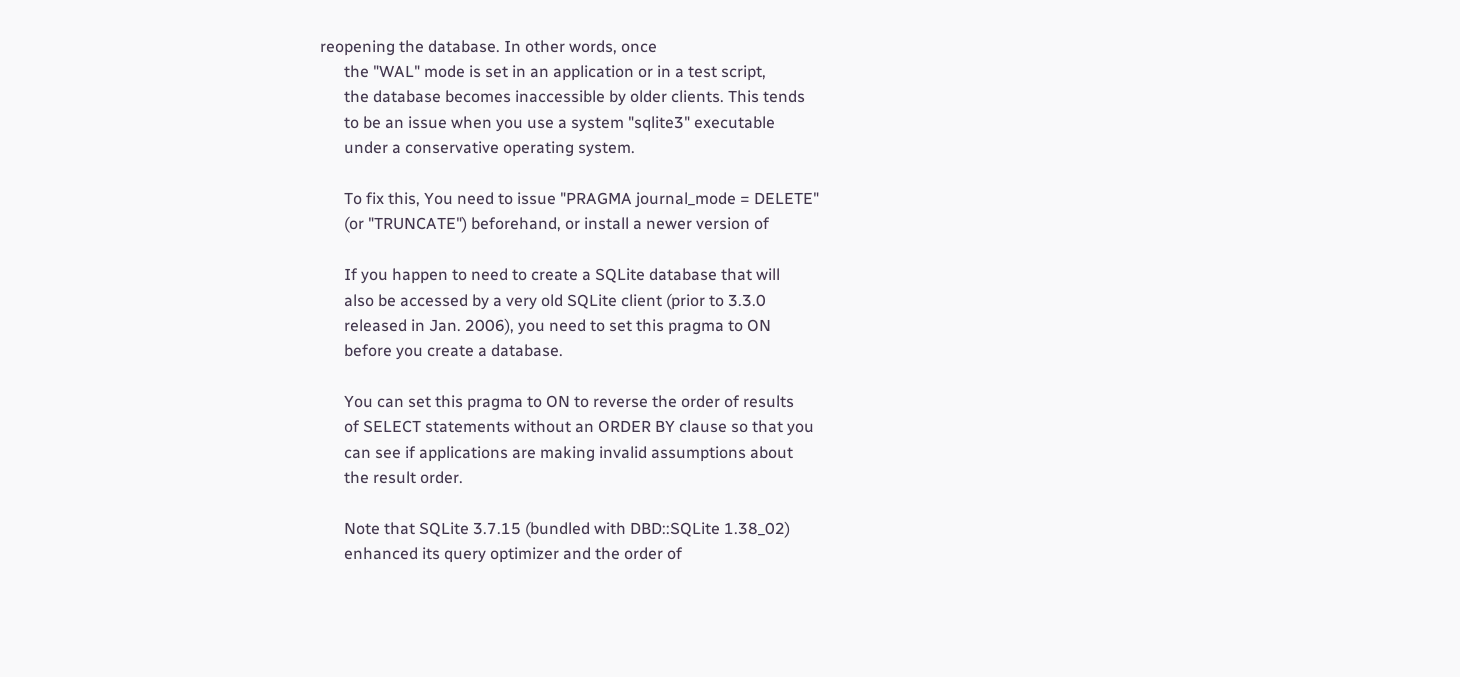reopening the database. In other words, once
      the "WAL" mode is set in an application or in a test script,
      the database becomes inaccessible by older clients. This tends
      to be an issue when you use a system "sqlite3" executable
      under a conservative operating system.

      To fix this, You need to issue "PRAGMA journal_mode = DELETE"
      (or "TRUNCATE") beforehand, or install a newer version of

      If you happen to need to create a SQLite database that will
      also be accessed by a very old SQLite client (prior to 3.3.0
      released in Jan. 2006), you need to set this pragma to ON
      before you create a database.

      You can set this pragma to ON to reverse the order of results
      of SELECT statements without an ORDER BY clause so that you
      can see if applications are making invalid assumptions about
      the result order.

      Note that SQLite 3.7.15 (bundled with DBD::SQLite 1.38_02)
      enhanced its query optimizer and the order of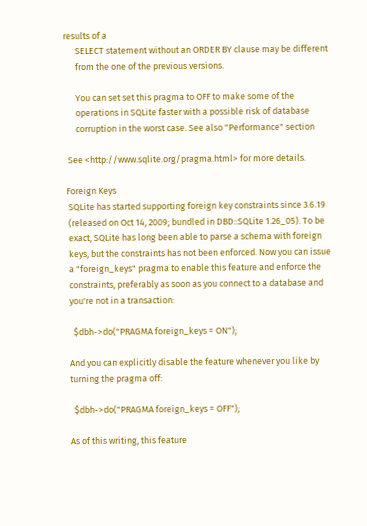results of a
      SELECT statement without an ORDER BY clause may be different
      from the one of the previous versions.

      You can set set this pragma to OFF to make some of the
      operations in SQLite faster with a possible risk of database
      corruption in the worst case. See also "Performance" section

  See <http://www.sqlite.org/pragma.html> for more details.

 Foreign Keys
  SQLite has started supporting foreign key constraints since 3.6.19
  (released on Oct 14, 2009; bundled in DBD::SQLite 1.26_05). To be
  exact, SQLite has long been able to parse a schema with foreign
  keys, but the constraints has not been enforced. Now you can issue
  a "foreign_keys" pragma to enable this feature and enforce the
  constraints, preferably as soon as you connect to a database and
  you're not in a transaction:

    $dbh->do("PRAGMA foreign_keys = ON");

  And you can explicitly disable the feature whenever you like by
  turning the pragma off:

    $dbh->do("PRAGMA foreign_keys = OFF");

  As of this writing, this feature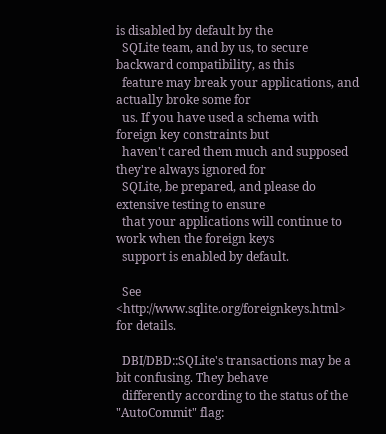is disabled by default by the
  SQLite team, and by us, to secure backward compatibility, as this
  feature may break your applications, and actually broke some for
  us. If you have used a schema with foreign key constraints but
  haven't cared them much and supposed they're always ignored for
  SQLite, be prepared, and please do extensive testing to ensure
  that your applications will continue to work when the foreign keys
  support is enabled by default.

  See <http://www.sqlite.org/foreignkeys.html> for details.

  DBI/DBD::SQLite's transactions may be a bit confusing. They behave
  differently according to the status of the "AutoCommit" flag: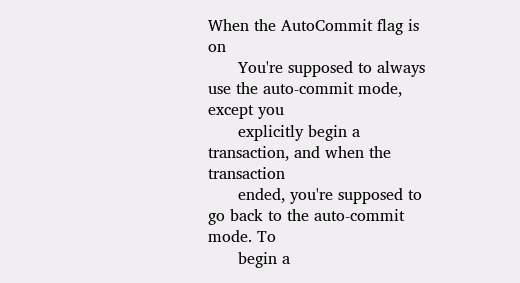When the AutoCommit flag is on
      You're supposed to always use the auto-commit mode, except you
      explicitly begin a transaction, and when the transaction
      ended, you're supposed to go back to the auto-commit mode. To
      begin a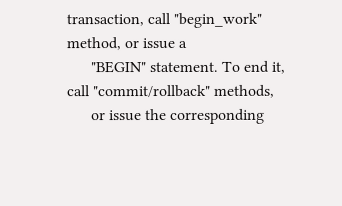transaction, call "begin_work" method, or issue a
      "BEGIN" statement. To end it, call "commit/rollback" methods,
      or issue the corresponding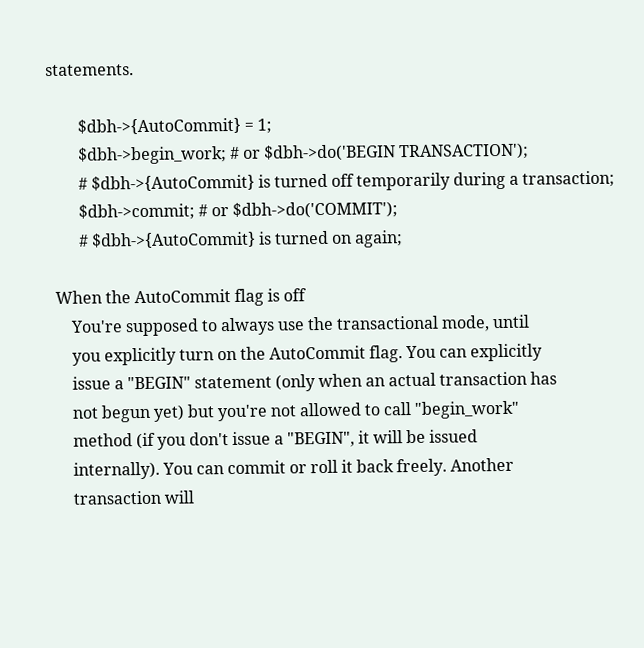statements.

        $dbh->{AutoCommit} = 1;
        $dbh->begin_work; # or $dbh->do('BEGIN TRANSACTION');
        # $dbh->{AutoCommit} is turned off temporarily during a transaction;
        $dbh->commit; # or $dbh->do('COMMIT');
        # $dbh->{AutoCommit} is turned on again;

  When the AutoCommit flag is off
      You're supposed to always use the transactional mode, until
      you explicitly turn on the AutoCommit flag. You can explicitly
      issue a "BEGIN" statement (only when an actual transaction has
      not begun yet) but you're not allowed to call "begin_work"
      method (if you don't issue a "BEGIN", it will be issued
      internally). You can commit or roll it back freely. Another
      transaction will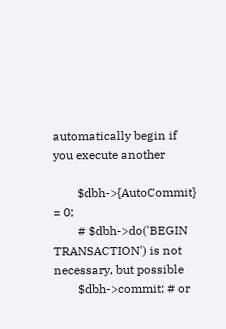automatically begin if you execute another

        $dbh->{AutoCommit} = 0;
        # $dbh->do('BEGIN TRANSACTION') is not necessary, but possible
        $dbh->commit; # or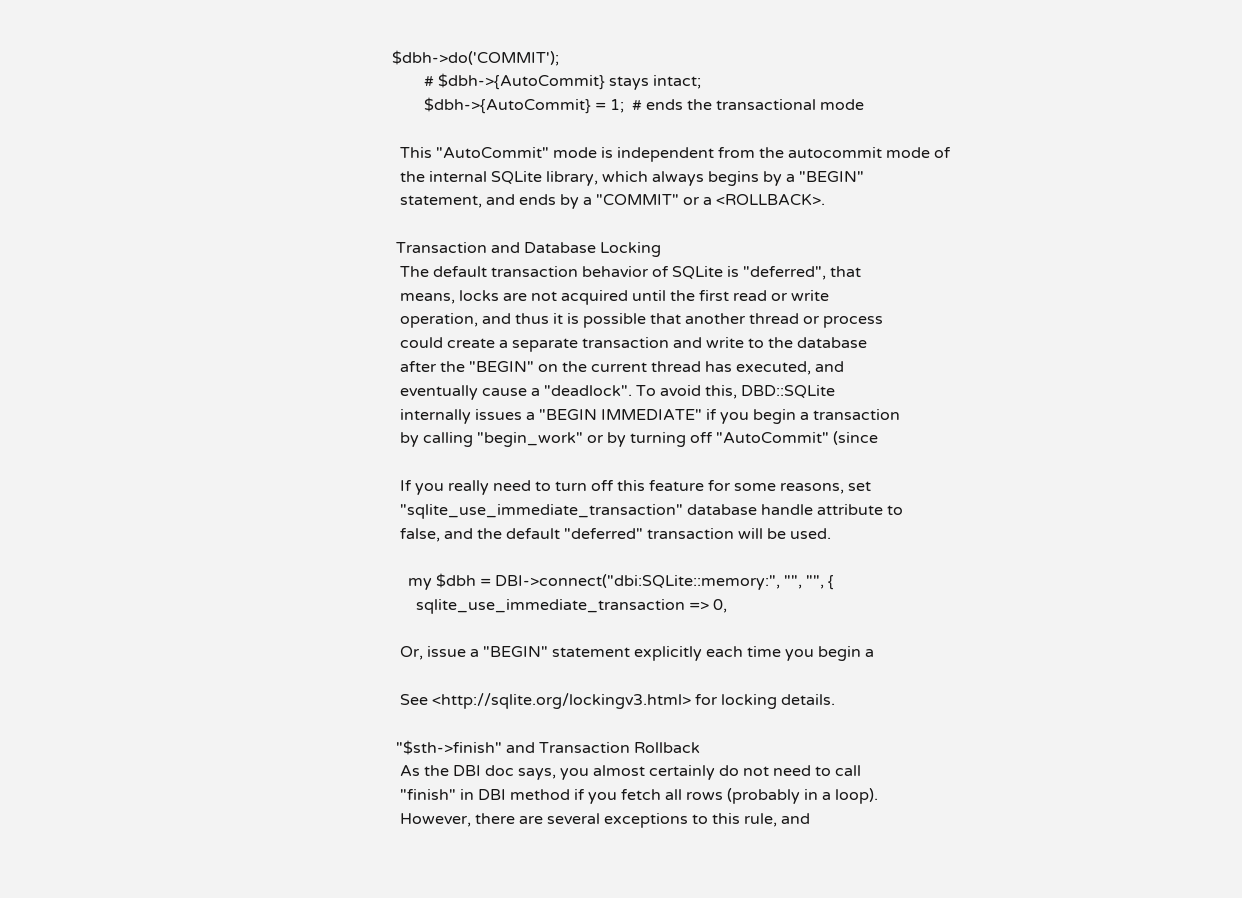$dbh->do('COMMIT');
        # $dbh->{AutoCommit} stays intact;
        $dbh->{AutoCommit} = 1;  # ends the transactional mode

  This "AutoCommit" mode is independent from the autocommit mode of
  the internal SQLite library, which always begins by a "BEGIN"
  statement, and ends by a "COMMIT" or a <ROLLBACK>.

 Transaction and Database Locking
  The default transaction behavior of SQLite is "deferred", that
  means, locks are not acquired until the first read or write
  operation, and thus it is possible that another thread or process
  could create a separate transaction and write to the database
  after the "BEGIN" on the current thread has executed, and
  eventually cause a "deadlock". To avoid this, DBD::SQLite
  internally issues a "BEGIN IMMEDIATE" if you begin a transaction
  by calling "begin_work" or by turning off "AutoCommit" (since

  If you really need to turn off this feature for some reasons, set
  "sqlite_use_immediate_transaction" database handle attribute to
  false, and the default "deferred" transaction will be used.

    my $dbh = DBI->connect("dbi:SQLite::memory:", "", "", {
      sqlite_use_immediate_transaction => 0,

  Or, issue a "BEGIN" statement explicitly each time you begin a

  See <http://sqlite.org/lockingv3.html> for locking details.

 "$sth->finish" and Transaction Rollback
  As the DBI doc says, you almost certainly do not need to call
  "finish" in DBI method if you fetch all rows (probably in a loop).
  However, there are several exceptions to this rule, and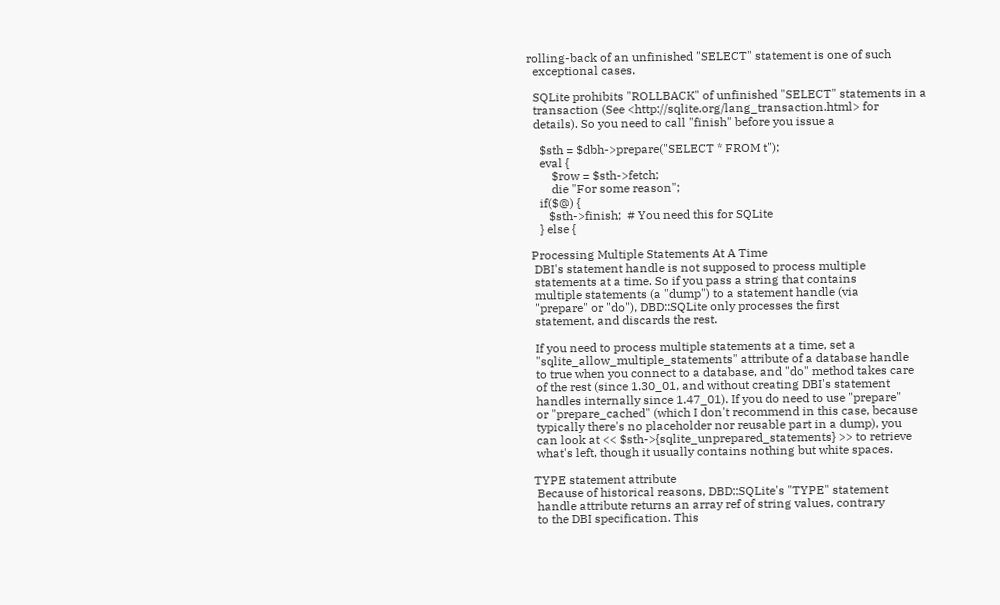rolling-back of an unfinished "SELECT" statement is one of such
  exceptional cases.

  SQLite prohibits "ROLLBACK" of unfinished "SELECT" statements in a
  transaction (See <http://sqlite.org/lang_transaction.html> for
  details). So you need to call "finish" before you issue a

    $sth = $dbh->prepare("SELECT * FROM t");
    eval {
        $row = $sth->fetch;
        die "For some reason";
    if($@) {
       $sth->finish;  # You need this for SQLite
    } else {

 Processing Multiple Statements At A Time
  DBI's statement handle is not supposed to process multiple
  statements at a time. So if you pass a string that contains
  multiple statements (a "dump") to a statement handle (via
  "prepare" or "do"), DBD::SQLite only processes the first
  statement, and discards the rest.

  If you need to process multiple statements at a time, set a
  "sqlite_allow_multiple_statements" attribute of a database handle
  to true when you connect to a database, and "do" method takes care
  of the rest (since 1.30_01, and without creating DBI's statement
  handles internally since 1.47_01). If you do need to use "prepare"
  or "prepare_cached" (which I don't recommend in this case, because
  typically there's no placeholder nor reusable part in a dump), you
  can look at << $sth->{sqlite_unprepared_statements} >> to retrieve
  what's left, though it usually contains nothing but white spaces.

 TYPE statement attribute
  Because of historical reasons, DBD::SQLite's "TYPE" statement
  handle attribute returns an array ref of string values, contrary
  to the DBI specification. This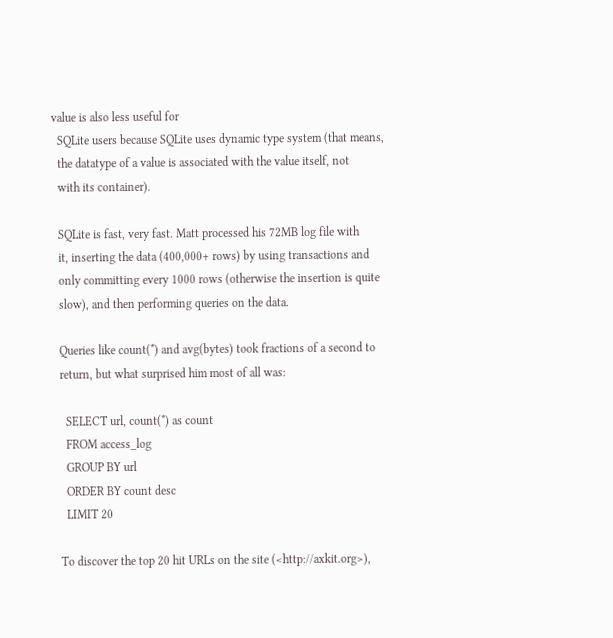value is also less useful for
  SQLite users because SQLite uses dynamic type system (that means,
  the datatype of a value is associated with the value itself, not
  with its container).

  SQLite is fast, very fast. Matt processed his 72MB log file with
  it, inserting the data (400,000+ rows) by using transactions and
  only committing every 1000 rows (otherwise the insertion is quite
  slow), and then performing queries on the data.

  Queries like count(*) and avg(bytes) took fractions of a second to
  return, but what surprised him most of all was:

    SELECT url, count(*) as count
    FROM access_log
    GROUP BY url
    ORDER BY count desc
    LIMIT 20

  To discover the top 20 hit URLs on the site (<http://axkit.org>),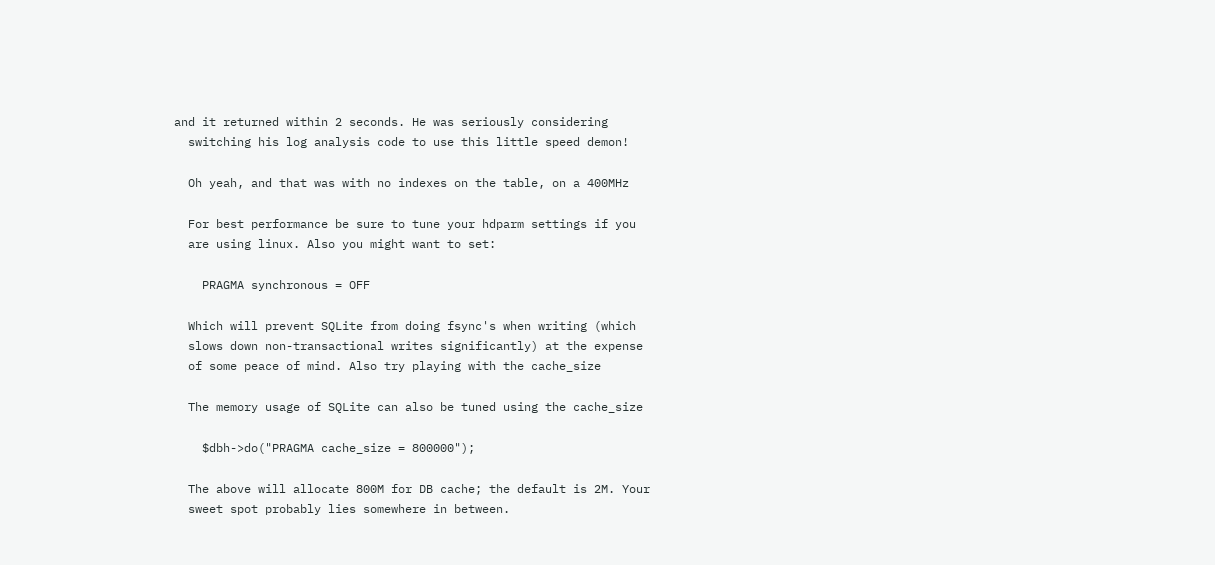and it returned within 2 seconds. He was seriously considering
  switching his log analysis code to use this little speed demon!

  Oh yeah, and that was with no indexes on the table, on a 400MHz

  For best performance be sure to tune your hdparm settings if you
  are using linux. Also you might want to set:

    PRAGMA synchronous = OFF

  Which will prevent SQLite from doing fsync's when writing (which
  slows down non-transactional writes significantly) at the expense
  of some peace of mind. Also try playing with the cache_size

  The memory usage of SQLite can also be tuned using the cache_size

    $dbh->do("PRAGMA cache_size = 800000");

  The above will allocate 800M for DB cache; the default is 2M. Your
  sweet spot probably lies somewhere in between.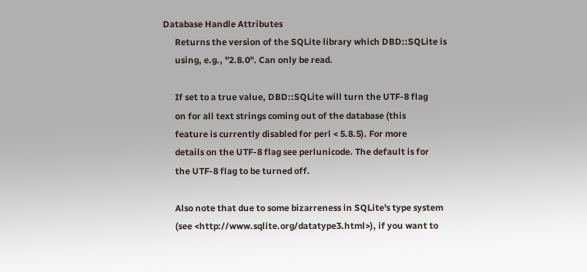Database Handle Attributes
      Returns the version of the SQLite library which DBD::SQLite is
      using, e.g., "2.8.0". Can only be read.

      If set to a true value, DBD::SQLite will turn the UTF-8 flag
      on for all text strings coming out of the database (this
      feature is currently disabled for perl < 5.8.5). For more
      details on the UTF-8 flag see perlunicode. The default is for
      the UTF-8 flag to be turned off.

      Also note that due to some bizarreness in SQLite's type system
      (see <http://www.sqlite.org/datatype3.html>), if you want to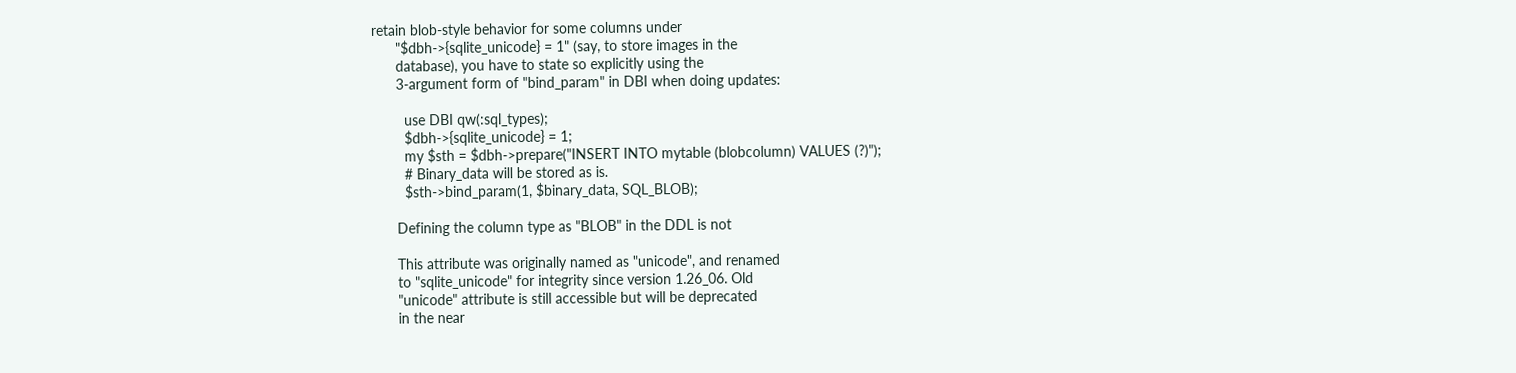retain blob-style behavior for some columns under
      "$dbh->{sqlite_unicode} = 1" (say, to store images in the
      database), you have to state so explicitly using the
      3-argument form of "bind_param" in DBI when doing updates:

        use DBI qw(:sql_types);
        $dbh->{sqlite_unicode} = 1;
        my $sth = $dbh->prepare("INSERT INTO mytable (blobcolumn) VALUES (?)");
        # Binary_data will be stored as is.
        $sth->bind_param(1, $binary_data, SQL_BLOB);

      Defining the column type as "BLOB" in the DDL is not

      This attribute was originally named as "unicode", and renamed
      to "sqlite_unicode" for integrity since version 1.26_06. Old
      "unicode" attribute is still accessible but will be deprecated
      in the near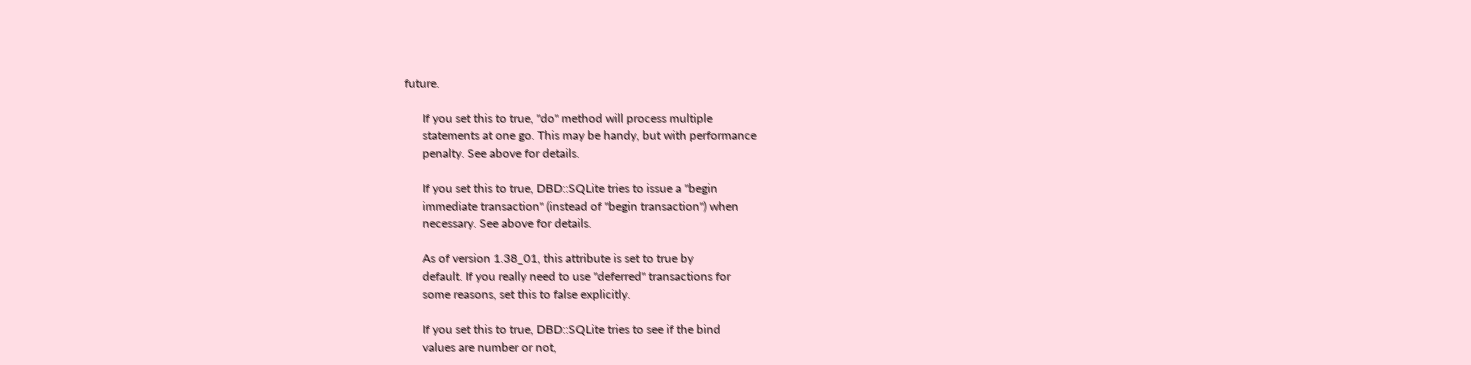future.

      If you set this to true, "do" method will process multiple
      statements at one go. This may be handy, but with performance
      penalty. See above for details.

      If you set this to true, DBD::SQLite tries to issue a "begin
      immediate transaction" (instead of "begin transaction") when
      necessary. See above for details.

      As of version 1.38_01, this attribute is set to true by
      default. If you really need to use "deferred" transactions for
      some reasons, set this to false explicitly.

      If you set this to true, DBD::SQLite tries to see if the bind
      values are number or not,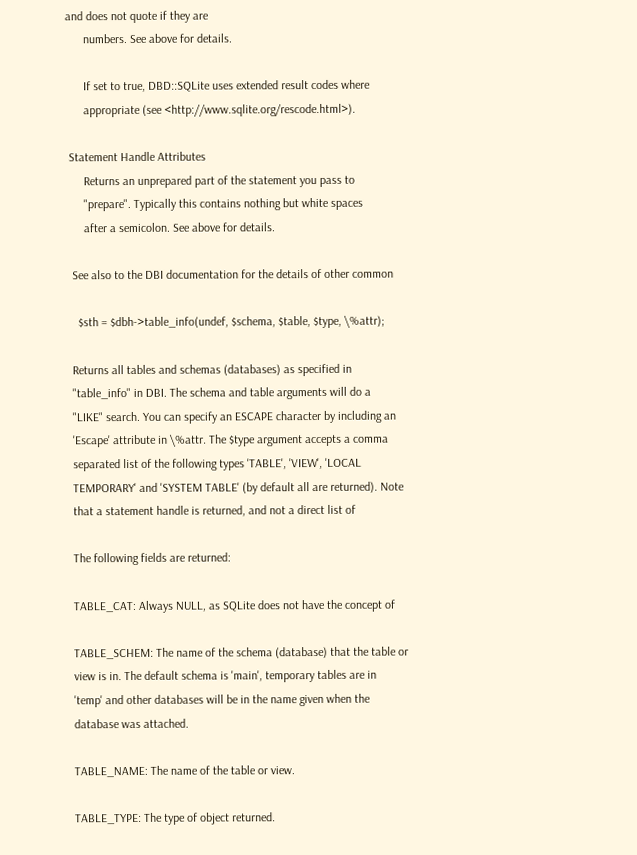and does not quote if they are
      numbers. See above for details.

      If set to true, DBD::SQLite uses extended result codes where
      appropriate (see <http://www.sqlite.org/rescode.html>).

 Statement Handle Attributes
      Returns an unprepared part of the statement you pass to
      "prepare". Typically this contains nothing but white spaces
      after a semicolon. See above for details.

  See also to the DBI documentation for the details of other common

    $sth = $dbh->table_info(undef, $schema, $table, $type, \%attr);

  Returns all tables and schemas (databases) as specified in
  "table_info" in DBI. The schema and table arguments will do a
  "LIKE" search. You can specify an ESCAPE character by including an
  'Escape' attribute in \%attr. The $type argument accepts a comma
  separated list of the following types 'TABLE', 'VIEW', 'LOCAL
  TEMPORARY' and 'SYSTEM TABLE' (by default all are returned). Note
  that a statement handle is returned, and not a direct list of

  The following fields are returned:

  TABLE_CAT: Always NULL, as SQLite does not have the concept of

  TABLE_SCHEM: The name of the schema (database) that the table or
  view is in. The default schema is 'main', temporary tables are in
  'temp' and other databases will be in the name given when the
  database was attached.

  TABLE_NAME: The name of the table or view.

  TABLE_TYPE: The type of object returned.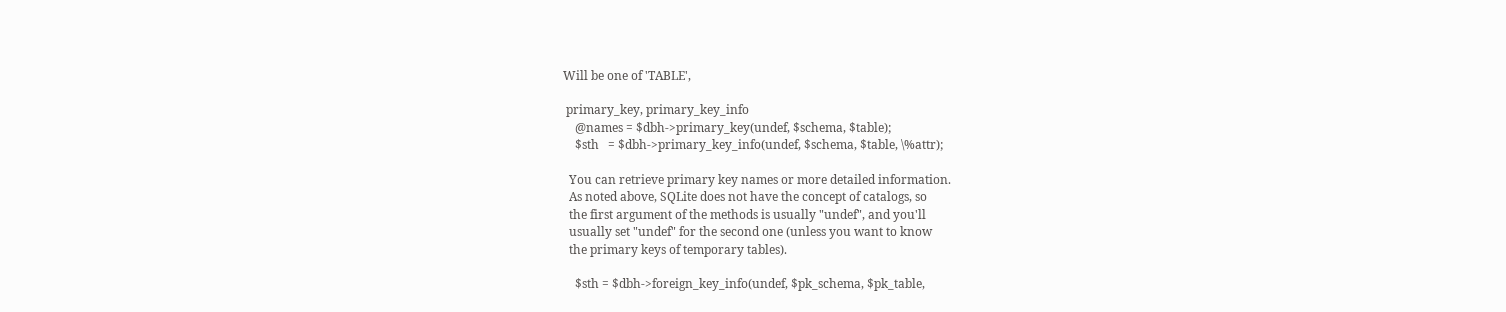Will be one of 'TABLE',

 primary_key, primary_key_info
    @names = $dbh->primary_key(undef, $schema, $table);
    $sth   = $dbh->primary_key_info(undef, $schema, $table, \%attr);

  You can retrieve primary key names or more detailed information.
  As noted above, SQLite does not have the concept of catalogs, so
  the first argument of the methods is usually "undef", and you'll
  usually set "undef" for the second one (unless you want to know
  the primary keys of temporary tables).

    $sth = $dbh->foreign_key_info(undef, $pk_schema, $pk_table,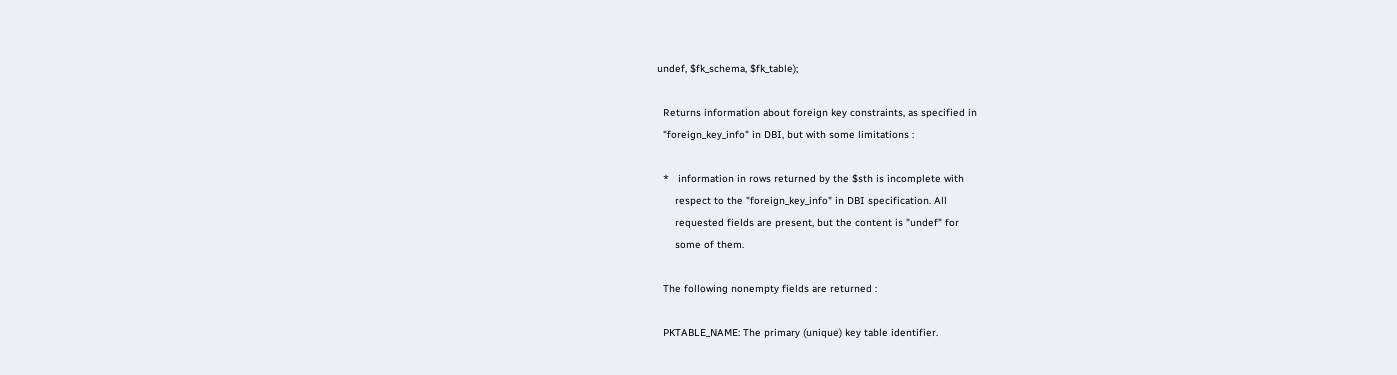undef, $fk_schema, $fk_table);

  Returns information about foreign key constraints, as specified in
  "foreign_key_info" in DBI, but with some limitations :

  *   information in rows returned by the $sth is incomplete with
      respect to the "foreign_key_info" in DBI specification. All
      requested fields are present, but the content is "undef" for
      some of them.

  The following nonempty fields are returned :

  PKTABLE_NAME: The primary (unique) key table identifier.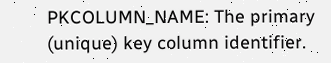PKCOLUMN_NAME: The primary (unique) key column identifier.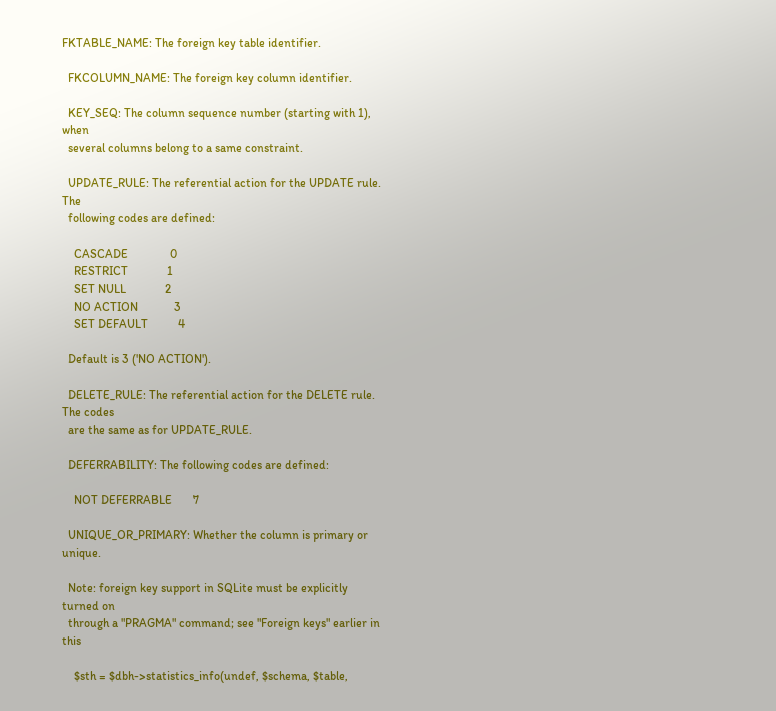FKTABLE_NAME: The foreign key table identifier.

  FKCOLUMN_NAME: The foreign key column identifier.

  KEY_SEQ: The column sequence number (starting with 1), when
  several columns belong to a same constraint.

  UPDATE_RULE: The referential action for the UPDATE rule. The
  following codes are defined:

    CASCADE              0
    RESTRICT             1
    SET NULL             2
    NO ACTION            3
    SET DEFAULT          4

  Default is 3 ('NO ACTION').

  DELETE_RULE: The referential action for the DELETE rule. The codes
  are the same as for UPDATE_RULE.

  DEFERRABILITY: The following codes are defined:

    NOT DEFERRABLE       7

  UNIQUE_OR_PRIMARY: Whether the column is primary or unique.

  Note: foreign key support in SQLite must be explicitly turned on
  through a "PRAGMA" command; see "Foreign keys" earlier in this

    $sth = $dbh->statistics_info(undef, $schema, $table,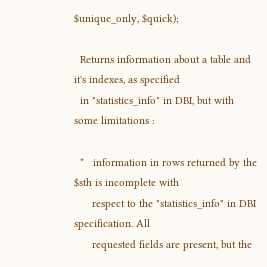$unique_only, $quick);

  Returns information about a table and it's indexes, as specified
  in "statistics_info" in DBI, but with some limitations :

  *   information in rows returned by the $sth is incomplete with
      respect to the "statistics_info" in DBI specification. All
      requested fields are present, but the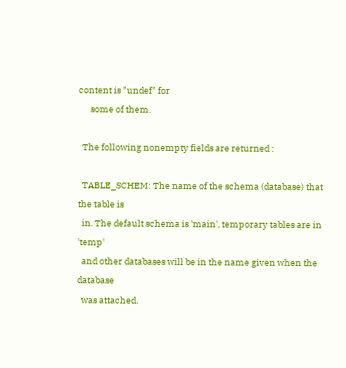content is "undef" for
      some of them.

  The following nonempty fields are returned :

  TABLE_SCHEM: The name of the schema (database) that the table is
  in. The default schema is 'main', temporary tables are in 'temp'
  and other databases will be in the name given when the database
  was attached.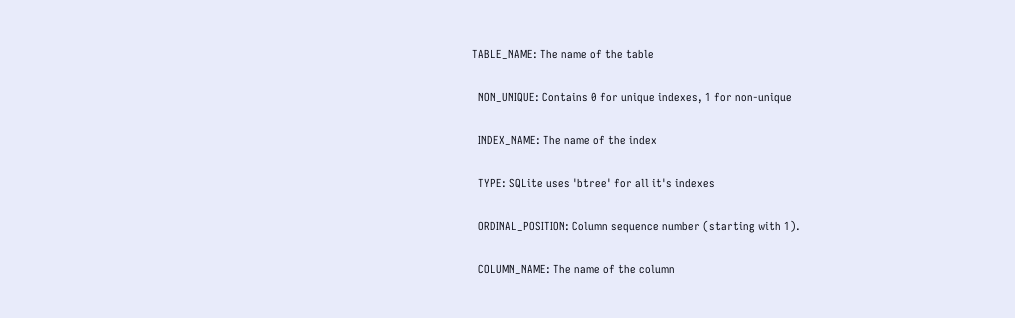TABLE_NAME: The name of the table

  NON_UNIQUE: Contains 0 for unique indexes, 1 for non-unique

  INDEX_NAME: The name of the index

  TYPE: SQLite uses 'btree' for all it's indexes

  ORDINAL_POSITION: Column sequence number (starting with 1).

  COLUMN_NAME: The name of the column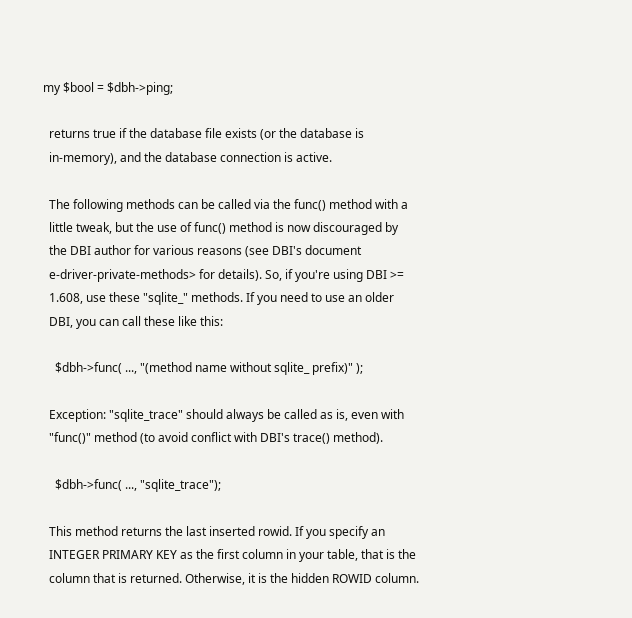my $bool = $dbh->ping;

  returns true if the database file exists (or the database is
  in-memory), and the database connection is active.

  The following methods can be called via the func() method with a
  little tweak, but the use of func() method is now discouraged by
  the DBI author for various reasons (see DBI's document
  e-driver-private-methods> for details). So, if you're using DBI >=
  1.608, use these "sqlite_" methods. If you need to use an older
  DBI, you can call these like this:

    $dbh->func( ..., "(method name without sqlite_ prefix)" );

  Exception: "sqlite_trace" should always be called as is, even with
  "func()" method (to avoid conflict with DBI's trace() method).

    $dbh->func( ..., "sqlite_trace");

  This method returns the last inserted rowid. If you specify an
  INTEGER PRIMARY KEY as the first column in your table, that is the
  column that is returned. Otherwise, it is the hidden ROWID column.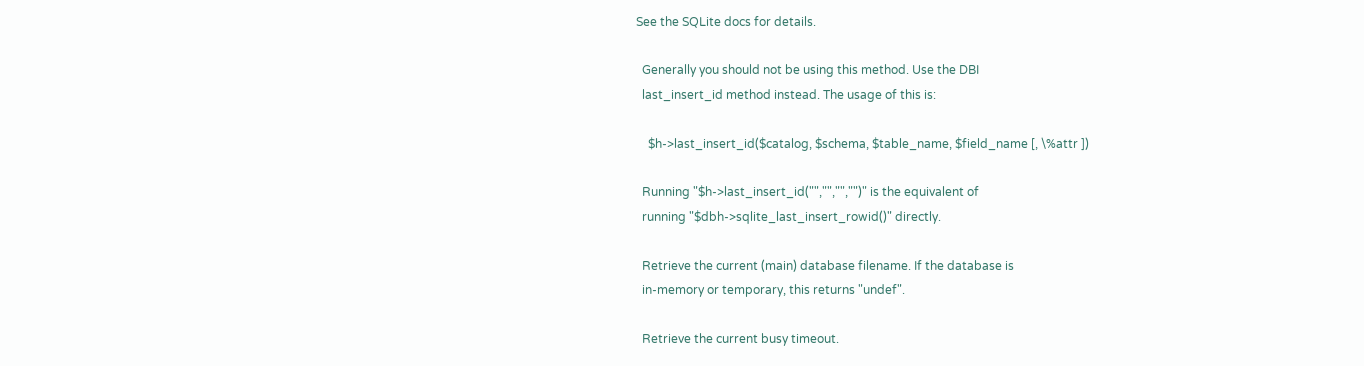See the SQLite docs for details.

  Generally you should not be using this method. Use the DBI
  last_insert_id method instead. The usage of this is:

    $h->last_insert_id($catalog, $schema, $table_name, $field_name [, \%attr ])

  Running "$h->last_insert_id("","","","")" is the equivalent of
  running "$dbh->sqlite_last_insert_rowid()" directly.

  Retrieve the current (main) database filename. If the database is
  in-memory or temporary, this returns "undef".

  Retrieve the current busy timeout.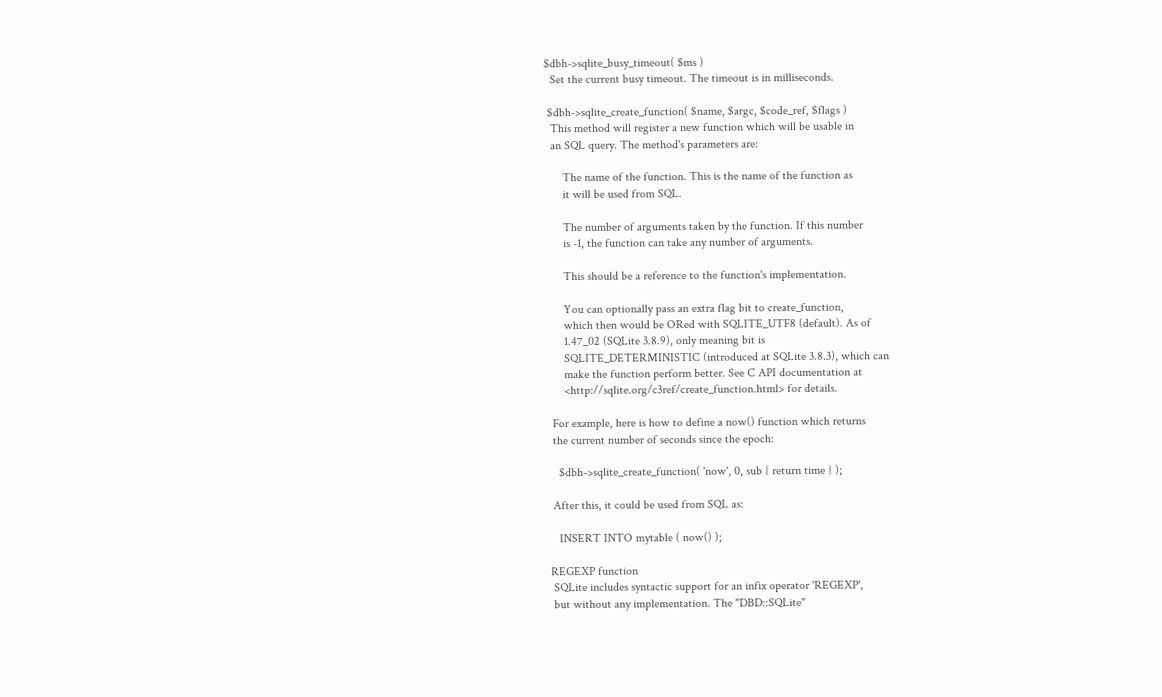$dbh->sqlite_busy_timeout( $ms )
  Set the current busy timeout. The timeout is in milliseconds.

 $dbh->sqlite_create_function( $name, $argc, $code_ref, $flags )
  This method will register a new function which will be usable in
  an SQL query. The method's parameters are:

      The name of the function. This is the name of the function as
      it will be used from SQL.

      The number of arguments taken by the function. If this number
      is -1, the function can take any number of arguments.

      This should be a reference to the function's implementation.

      You can optionally pass an extra flag bit to create_function,
      which then would be ORed with SQLITE_UTF8 (default). As of
      1.47_02 (SQLite 3.8.9), only meaning bit is
      SQLITE_DETERMINISTIC (introduced at SQLite 3.8.3), which can
      make the function perform better. See C API documentation at
      <http://sqlite.org/c3ref/create_function.html> for details.

  For example, here is how to define a now() function which returns
  the current number of seconds since the epoch:

    $dbh->sqlite_create_function( 'now', 0, sub { return time } );

  After this, it could be used from SQL as:

    INSERT INTO mytable ( now() );

 REGEXP function
  SQLite includes syntactic support for an infix operator 'REGEXP',
  but without any implementation. The "DBD::SQLite"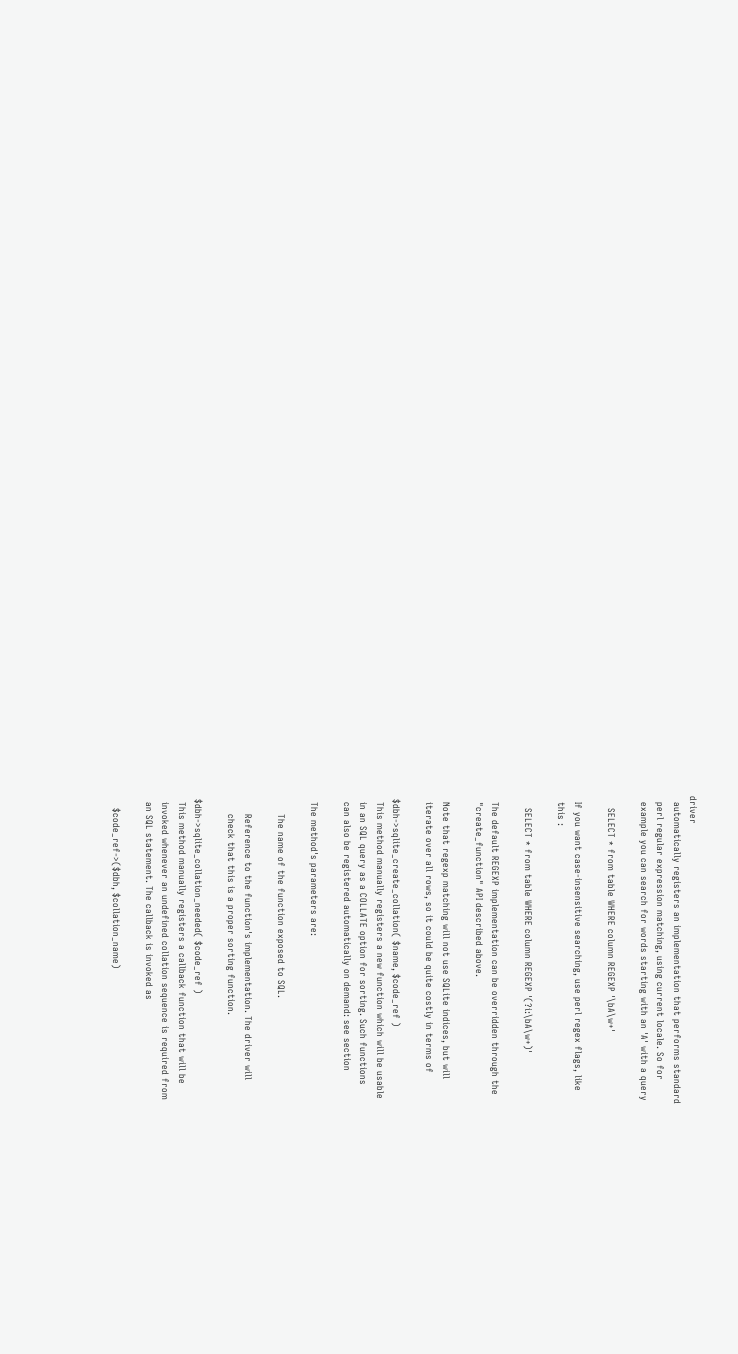driver
  automatically registers an implementation that performs standard
  perl regular expression matching, using current locale. So for
  example you can search for words starting with an 'A' with a query

    SELECT * from table WHERE column REGEXP '\bA\w+'

  If you want case-insensitive searching, use perl regex flags, like
  this :

    SELECT * from table WHERE column REGEXP '(?i:\bA\w+)'

  The default REGEXP implementation can be overridden through the
  "create_function" API described above.

  Note that regexp matching will not use SQLite indices, but will
  iterate over all rows, so it could be quite costly in terms of

 $dbh->sqlite_create_collation( $name, $code_ref )
  This method manually registers a new function which will be usable
  in an SQL query as a COLLATE option for sorting. Such functions
  can also be registered automatically on demand: see section

  The method's parameters are:

      The name of the function exposed to SQL.

      Reference to the function's implementation. The driver will
      check that this is a proper sorting function.

 $dbh->sqlite_collation_needed( $code_ref )
  This method manually registers a callback function that will be
  invoked whenever an undefined collation sequence is required from
  an SQL statement. The callback is invoked as

    $code_ref->($dbh, $collation_name)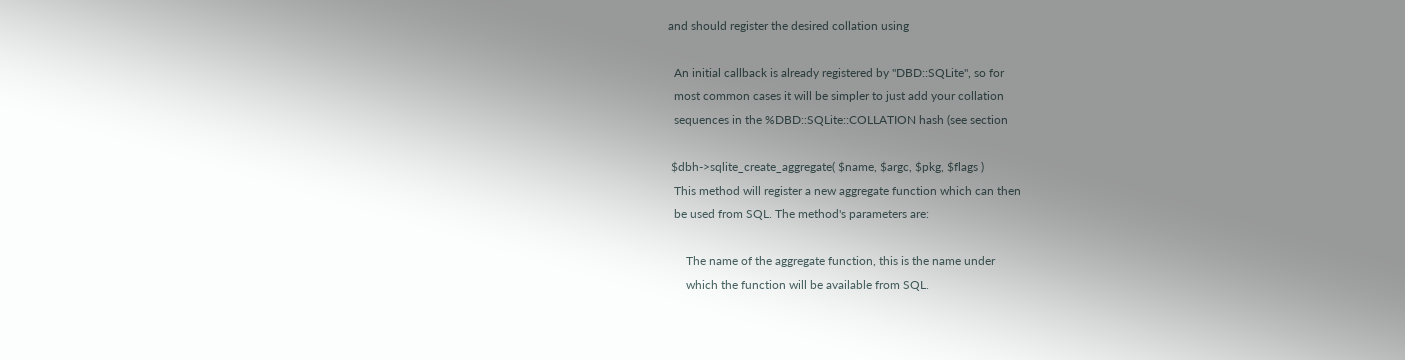and should register the desired collation using

  An initial callback is already registered by "DBD::SQLite", so for
  most common cases it will be simpler to just add your collation
  sequences in the %DBD::SQLite::COLLATION hash (see section

 $dbh->sqlite_create_aggregate( $name, $argc, $pkg, $flags )
  This method will register a new aggregate function which can then
  be used from SQL. The method's parameters are:

      The name of the aggregate function, this is the name under
      which the function will be available from SQL.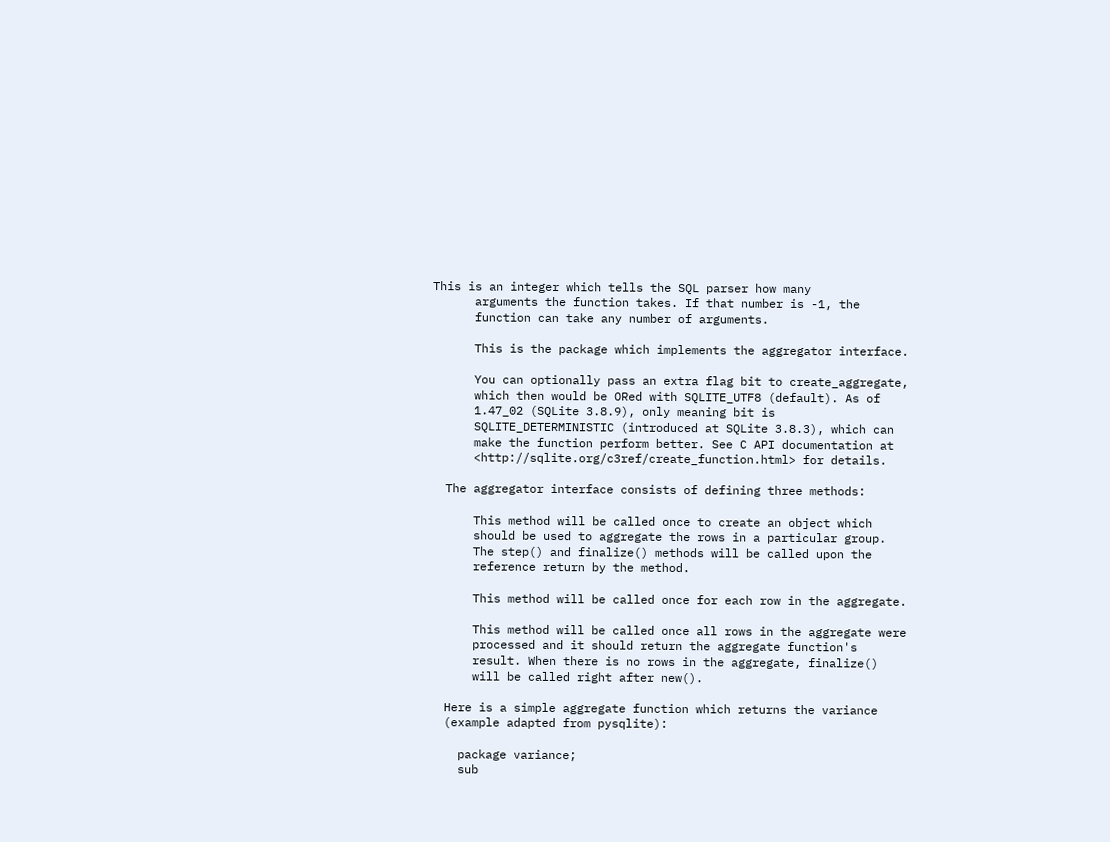This is an integer which tells the SQL parser how many
      arguments the function takes. If that number is -1, the
      function can take any number of arguments.

      This is the package which implements the aggregator interface.

      You can optionally pass an extra flag bit to create_aggregate,
      which then would be ORed with SQLITE_UTF8 (default). As of
      1.47_02 (SQLite 3.8.9), only meaning bit is
      SQLITE_DETERMINISTIC (introduced at SQLite 3.8.3), which can
      make the function perform better. See C API documentation at
      <http://sqlite.org/c3ref/create_function.html> for details.

  The aggregator interface consists of defining three methods:

      This method will be called once to create an object which
      should be used to aggregate the rows in a particular group.
      The step() and finalize() methods will be called upon the
      reference return by the method.

      This method will be called once for each row in the aggregate.

      This method will be called once all rows in the aggregate were
      processed and it should return the aggregate function's
      result. When there is no rows in the aggregate, finalize()
      will be called right after new().

  Here is a simple aggregate function which returns the variance
  (example adapted from pysqlite):

    package variance;
    sub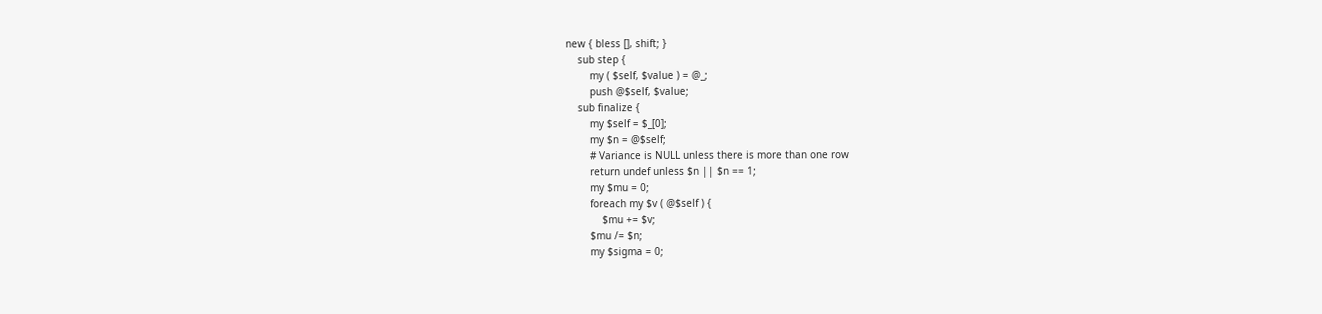new { bless [], shift; }
    sub step {
        my ( $self, $value ) = @_;
        push @$self, $value;
    sub finalize {
        my $self = $_[0];
        my $n = @$self;
        # Variance is NULL unless there is more than one row
        return undef unless $n || $n == 1;
        my $mu = 0;
        foreach my $v ( @$self ) {
            $mu += $v;
        $mu /= $n;
        my $sigma = 0;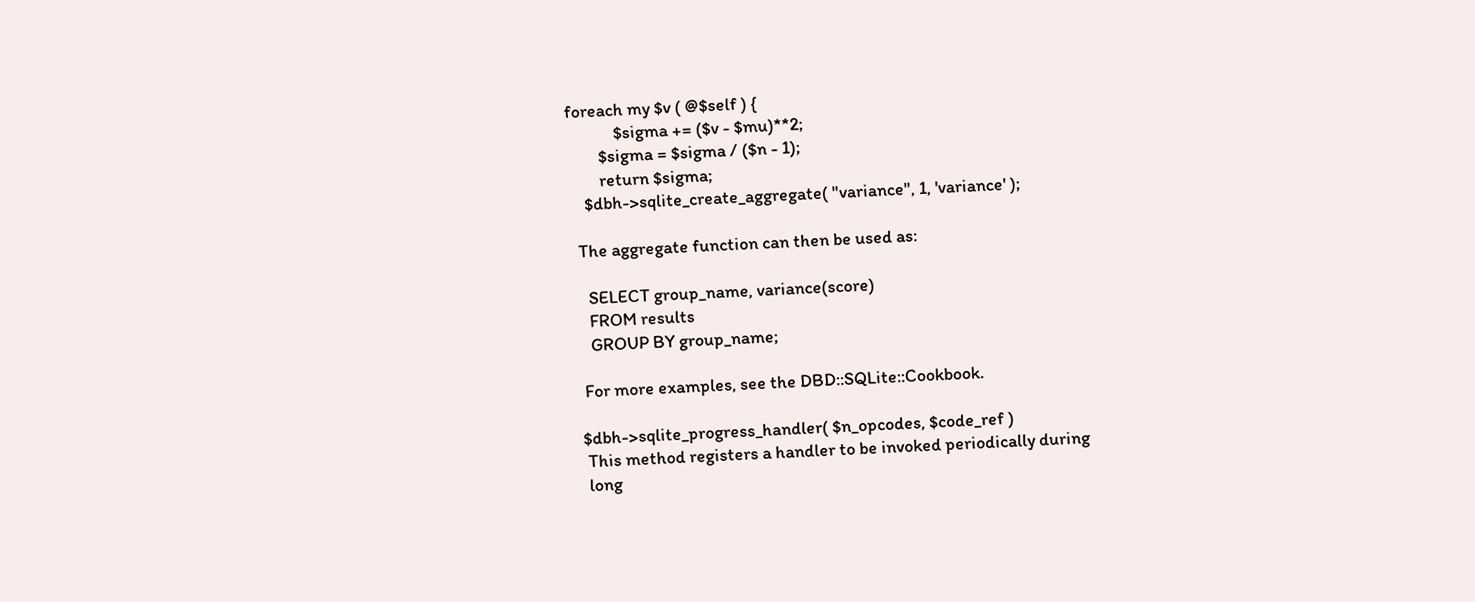foreach my $v ( @$self ) {
            $sigma += ($v - $mu)**2;
        $sigma = $sigma / ($n - 1);
        return $sigma;
    $dbh->sqlite_create_aggregate( "variance", 1, 'variance' );

  The aggregate function can then be used as:

    SELECT group_name, variance(score)
    FROM results
    GROUP BY group_name;

  For more examples, see the DBD::SQLite::Cookbook.

 $dbh->sqlite_progress_handler( $n_opcodes, $code_ref )
  This method registers a handler to be invoked periodically during
  long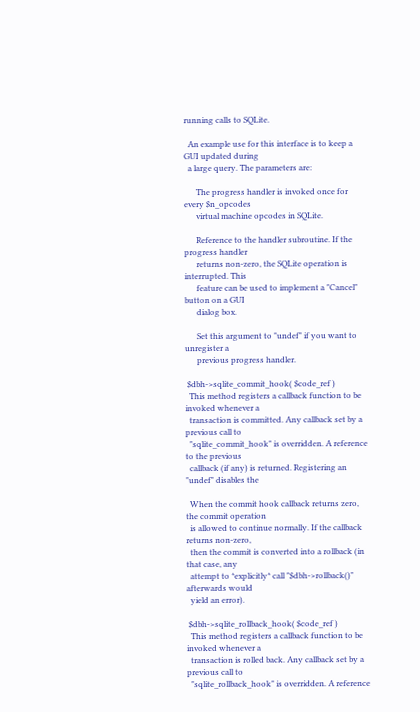running calls to SQLite.

  An example use for this interface is to keep a GUI updated during
  a large query. The parameters are:

      The progress handler is invoked once for every $n_opcodes
      virtual machine opcodes in SQLite.

      Reference to the handler subroutine. If the progress handler
      returns non-zero, the SQLite operation is interrupted. This
      feature can be used to implement a "Cancel" button on a GUI
      dialog box.

      Set this argument to "undef" if you want to unregister a
      previous progress handler.

 $dbh->sqlite_commit_hook( $code_ref )
  This method registers a callback function to be invoked whenever a
  transaction is committed. Any callback set by a previous call to
  "sqlite_commit_hook" is overridden. A reference to the previous
  callback (if any) is returned. Registering an "undef" disables the

  When the commit hook callback returns zero, the commit operation
  is allowed to continue normally. If the callback returns non-zero,
  then the commit is converted into a rollback (in that case, any
  attempt to *explicitly* call "$dbh->rollback()" afterwards would
  yield an error).

 $dbh->sqlite_rollback_hook( $code_ref )
  This method registers a callback function to be invoked whenever a
  transaction is rolled back. Any callback set by a previous call to
  "sqlite_rollback_hook" is overridden. A reference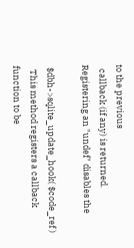to the previous
  callback (if any) is returned. Registering an "undef" disables the

 $dbh->sqlite_update_hook( $code_ref )
  This method registers a callback function to be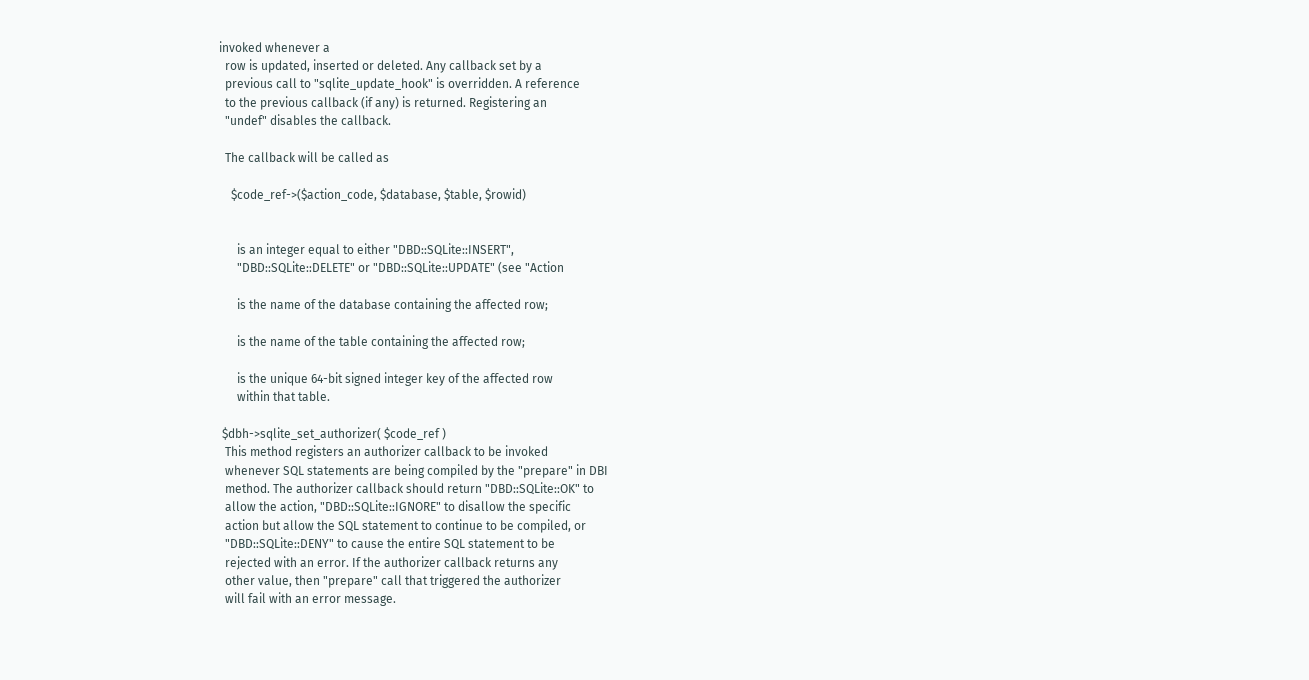invoked whenever a
  row is updated, inserted or deleted. Any callback set by a
  previous call to "sqlite_update_hook" is overridden. A reference
  to the previous callback (if any) is returned. Registering an
  "undef" disables the callback.

  The callback will be called as

    $code_ref->($action_code, $database, $table, $rowid)


      is an integer equal to either "DBD::SQLite::INSERT",
      "DBD::SQLite::DELETE" or "DBD::SQLite::UPDATE" (see "Action

      is the name of the database containing the affected row;

      is the name of the table containing the affected row;

      is the unique 64-bit signed integer key of the affected row
      within that table.

 $dbh->sqlite_set_authorizer( $code_ref )
  This method registers an authorizer callback to be invoked
  whenever SQL statements are being compiled by the "prepare" in DBI
  method. The authorizer callback should return "DBD::SQLite::OK" to
  allow the action, "DBD::SQLite::IGNORE" to disallow the specific
  action but allow the SQL statement to continue to be compiled, or
  "DBD::SQLite::DENY" to cause the entire SQL statement to be
  rejected with an error. If the authorizer callback returns any
  other value, then "prepare" call that triggered the authorizer
  will fail with an error message.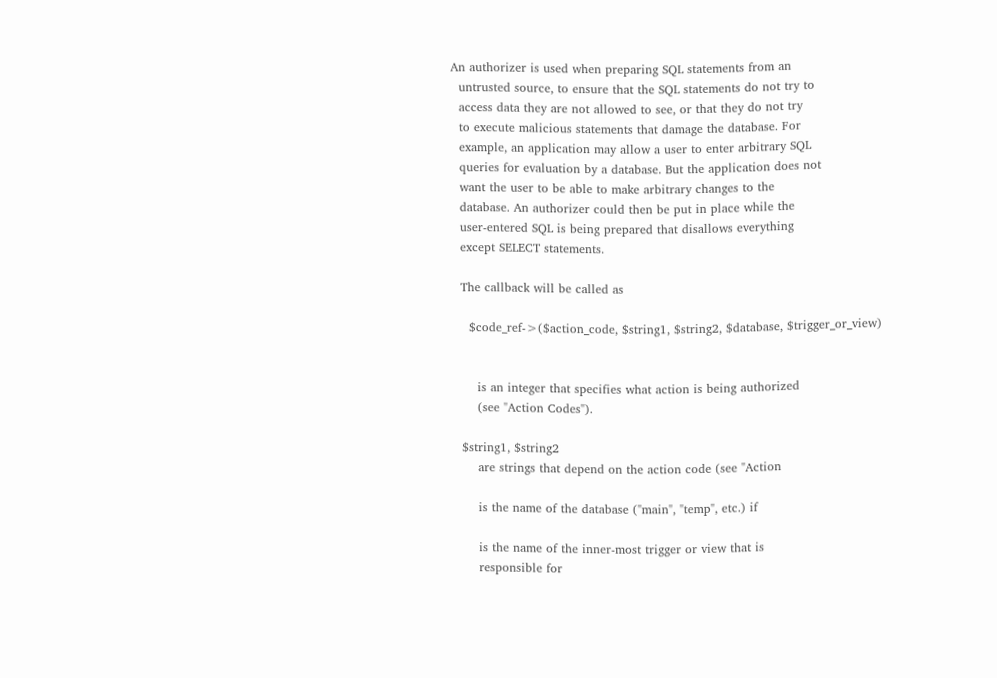An authorizer is used when preparing SQL statements from an
  untrusted source, to ensure that the SQL statements do not try to
  access data they are not allowed to see, or that they do not try
  to execute malicious statements that damage the database. For
  example, an application may allow a user to enter arbitrary SQL
  queries for evaluation by a database. But the application does not
  want the user to be able to make arbitrary changes to the
  database. An authorizer could then be put in place while the
  user-entered SQL is being prepared that disallows everything
  except SELECT statements.

  The callback will be called as

    $code_ref->($action_code, $string1, $string2, $database, $trigger_or_view)


      is an integer that specifies what action is being authorized
      (see "Action Codes").

  $string1, $string2
      are strings that depend on the action code (see "Action

      is the name of the database ("main", "temp", etc.) if

      is the name of the inner-most trigger or view that is
      responsible for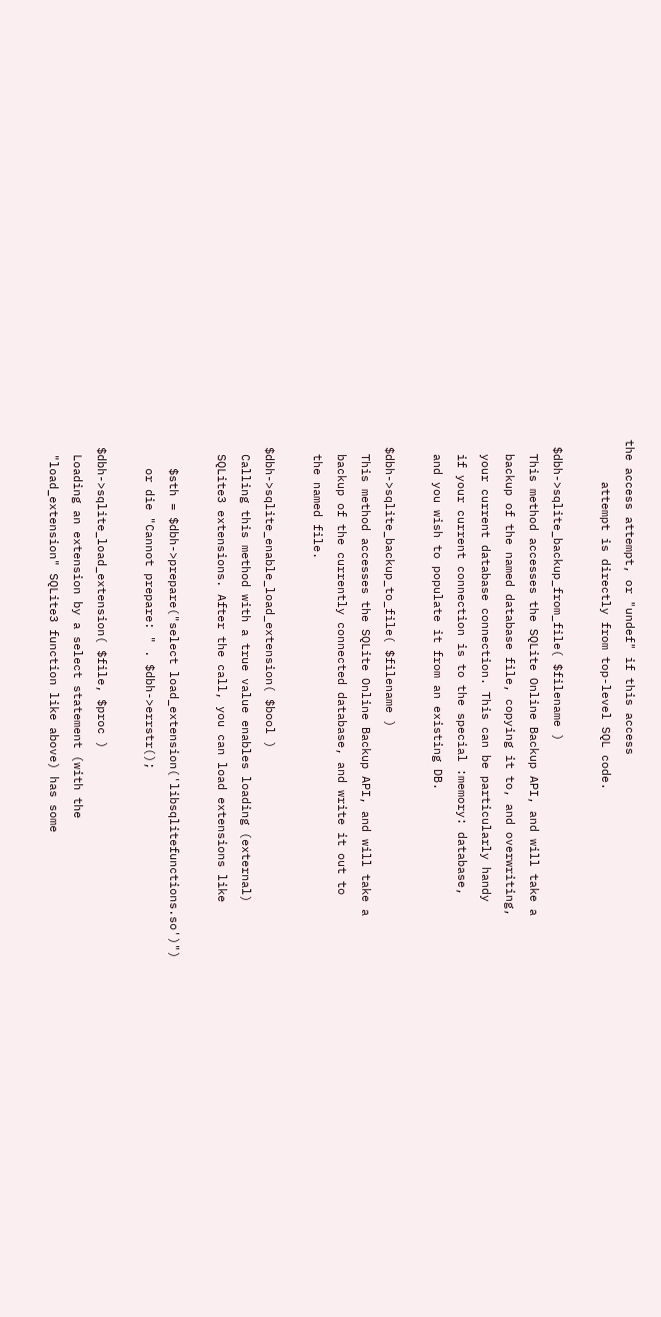the access attempt, or "undef" if this access
      attempt is directly from top-level SQL code.

 $dbh->sqlite_backup_from_file( $filename )
  This method accesses the SQLite Online Backup API, and will take a
  backup of the named database file, copying it to, and overwriting,
  your current database connection. This can be particularly handy
  if your current connection is to the special :memory: database,
  and you wish to populate it from an existing DB.

 $dbh->sqlite_backup_to_file( $filename )
  This method accesses the SQLite Online Backup API, and will take a
  backup of the currently connected database, and write it out to
  the named file.

 $dbh->sqlite_enable_load_extension( $bool )
  Calling this method with a true value enables loading (external)
  SQLite3 extensions. After the call, you can load extensions like

    $sth = $dbh->prepare("select load_extension('libsqlitefunctions.so')")
    or die "Cannot prepare: " . $dbh->errstr();

 $dbh->sqlite_load_extension( $file, $proc )
  Loading an extension by a select statement (with the
  "load_extension" SQLite3 function like above) has some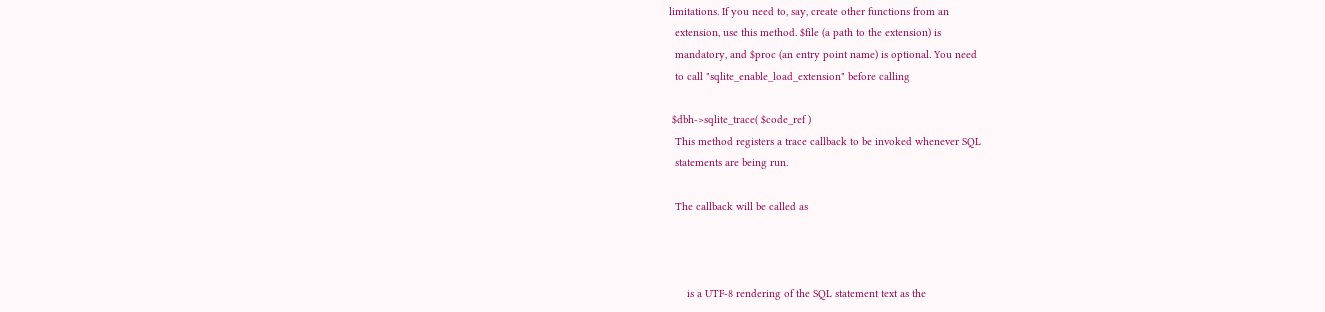limitations. If you need to, say, create other functions from an
  extension, use this method. $file (a path to the extension) is
  mandatory, and $proc (an entry point name) is optional. You need
  to call "sqlite_enable_load_extension" before calling

 $dbh->sqlite_trace( $code_ref )
  This method registers a trace callback to be invoked whenever SQL
  statements are being run.

  The callback will be called as



      is a UTF-8 rendering of the SQL statement text as the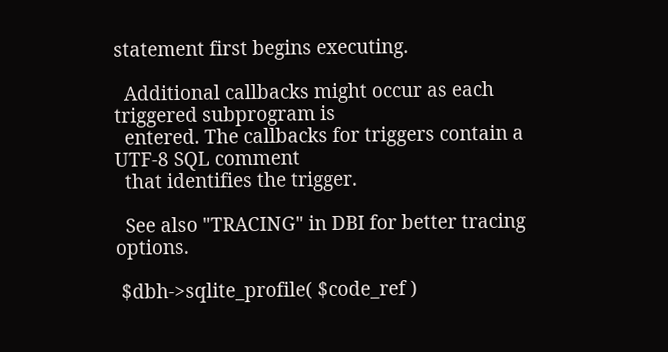statement first begins executing.

  Additional callbacks might occur as each triggered subprogram is
  entered. The callbacks for triggers contain a UTF-8 SQL comment
  that identifies the trigger.

  See also "TRACING" in DBI for better tracing options.

 $dbh->sqlite_profile( $code_ref )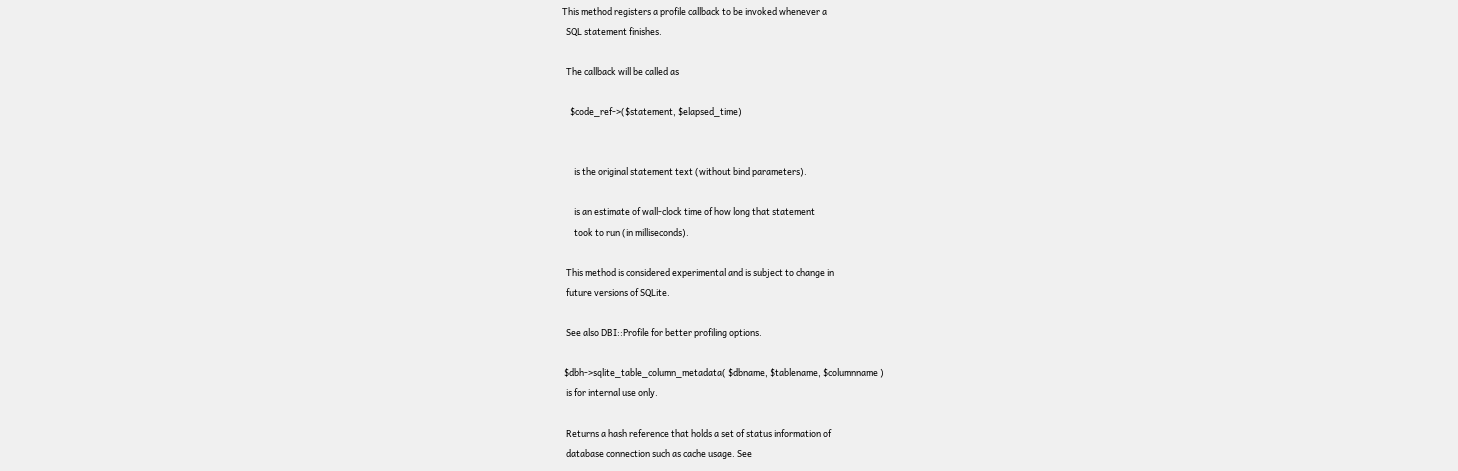This method registers a profile callback to be invoked whenever a
  SQL statement finishes.

  The callback will be called as

    $code_ref->($statement, $elapsed_time)


      is the original statement text (without bind parameters).

      is an estimate of wall-clock time of how long that statement
      took to run (in milliseconds).

  This method is considered experimental and is subject to change in
  future versions of SQLite.

  See also DBI::Profile for better profiling options.

 $dbh->sqlite_table_column_metadata( $dbname, $tablename, $columnname )
  is for internal use only.

  Returns a hash reference that holds a set of status information of
  database connection such as cache usage. See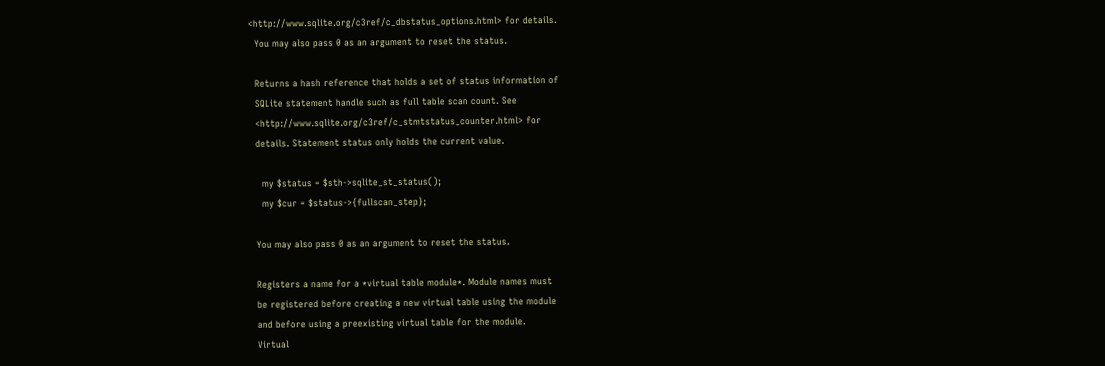<http://www.sqlite.org/c3ref/c_dbstatus_options.html> for details.
  You may also pass 0 as an argument to reset the status.

  Returns a hash reference that holds a set of status information of
  SQLite statement handle such as full table scan count. See
  <http://www.sqlite.org/c3ref/c_stmtstatus_counter.html> for
  details. Statement status only holds the current value.

    my $status = $sth->sqlite_st_status();
    my $cur = $status->{fullscan_step};

  You may also pass 0 as an argument to reset the status.

  Registers a name for a *virtual table module*. Module names must
  be registered before creating a new virtual table using the module
  and before using a preexisting virtual table for the module.
  Virtual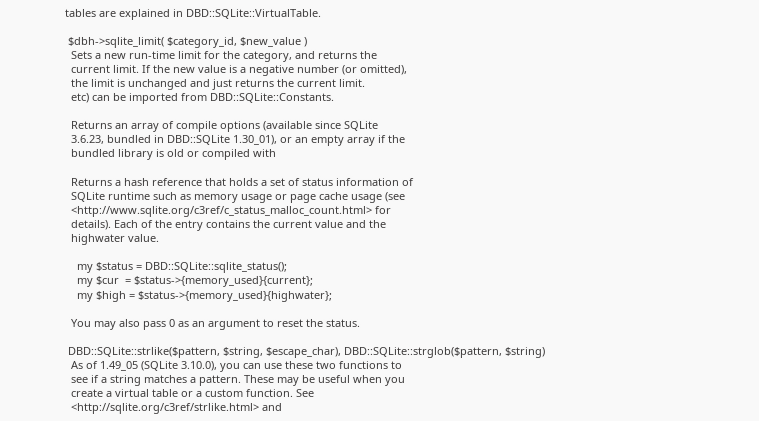tables are explained in DBD::SQLite::VirtualTable.

 $dbh->sqlite_limit( $category_id, $new_value )
  Sets a new run-time limit for the category, and returns the
  current limit. If the new value is a negative number (or omitted),
  the limit is unchanged and just returns the current limit.
  etc) can be imported from DBD::SQLite::Constants.

  Returns an array of compile options (available since SQLite
  3.6.23, bundled in DBD::SQLite 1.30_01), or an empty array if the
  bundled library is old or compiled with

  Returns a hash reference that holds a set of status information of
  SQLite runtime such as memory usage or page cache usage (see
  <http://www.sqlite.org/c3ref/c_status_malloc_count.html> for
  details). Each of the entry contains the current value and the
  highwater value.

    my $status = DBD::SQLite::sqlite_status();
    my $cur  = $status->{memory_used}{current};
    my $high = $status->{memory_used}{highwater};

  You may also pass 0 as an argument to reset the status.

 DBD::SQLite::strlike($pattern, $string, $escape_char), DBD::SQLite::strglob($pattern, $string)
  As of 1.49_05 (SQLite 3.10.0), you can use these two functions to
  see if a string matches a pattern. These may be useful when you
  create a virtual table or a custom function. See
  <http://sqlite.org/c3ref/strlike.html> and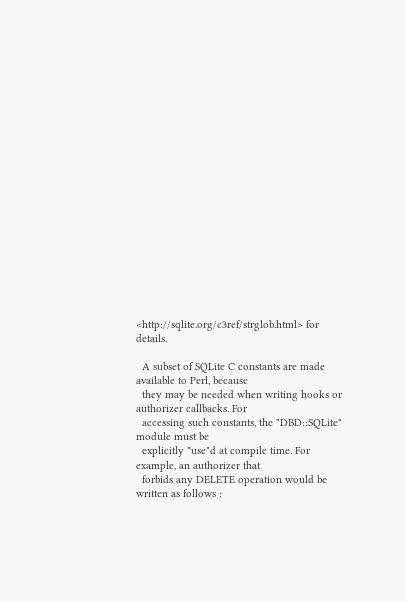<http://sqlite.org/c3ref/strglob.html> for details.

  A subset of SQLite C constants are made available to Perl, because
  they may be needed when writing hooks or authorizer callbacks. For
  accessing such constants, the "DBD::SQLite" module must be
  explicitly "use"d at compile time. For example, an authorizer that
  forbids any DELETE operation would be written as follows :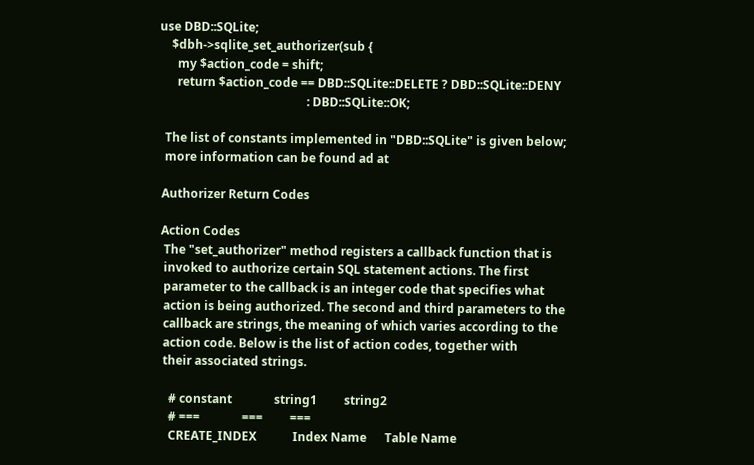use DBD::SQLite;
    $dbh->sqlite_set_authorizer(sub {
      my $action_code = shift;
      return $action_code == DBD::SQLite::DELETE ? DBD::SQLite::DENY
                                                 : DBD::SQLite::OK;

  The list of constants implemented in "DBD::SQLite" is given below;
  more information can be found ad at

 Authorizer Return Codes

 Action Codes
  The "set_authorizer" method registers a callback function that is
  invoked to authorize certain SQL statement actions. The first
  parameter to the callback is an integer code that specifies what
  action is being authorized. The second and third parameters to the
  callback are strings, the meaning of which varies according to the
  action code. Below is the list of action codes, together with
  their associated strings.

    # constant              string1         string2
    # ===              ===         ===
    CREATE_INDEX            Index Name      Table Name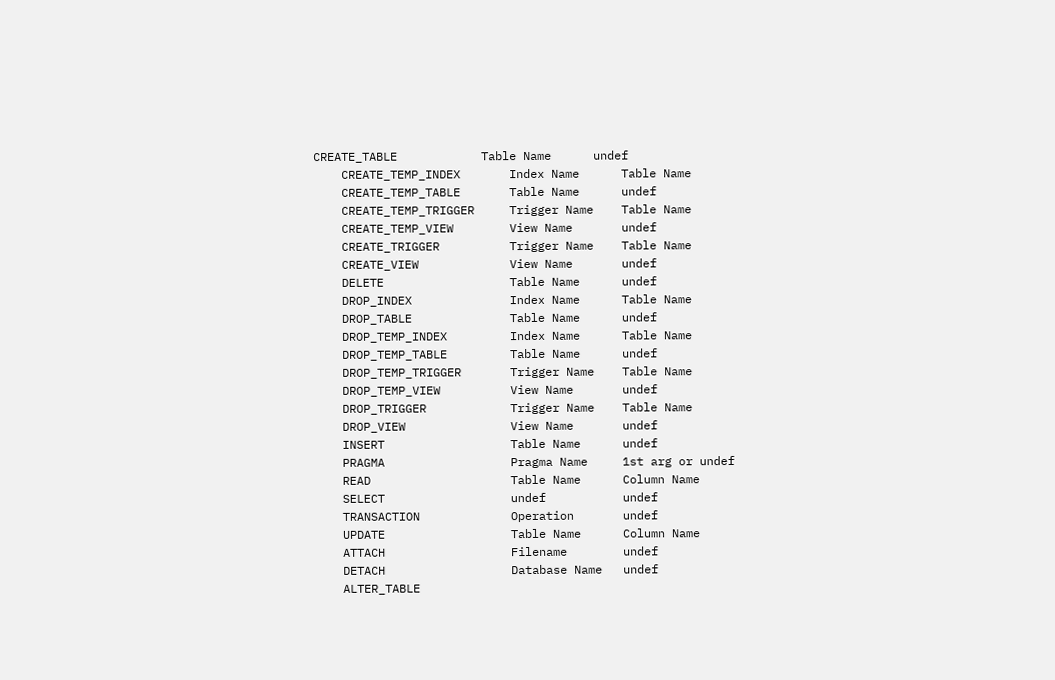CREATE_TABLE            Table Name      undef
    CREATE_TEMP_INDEX       Index Name      Table Name
    CREATE_TEMP_TABLE       Table Name      undef
    CREATE_TEMP_TRIGGER     Trigger Name    Table Name
    CREATE_TEMP_VIEW        View Name       undef
    CREATE_TRIGGER          Trigger Name    Table Name
    CREATE_VIEW             View Name       undef
    DELETE                  Table Name      undef
    DROP_INDEX              Index Name      Table Name
    DROP_TABLE              Table Name      undef
    DROP_TEMP_INDEX         Index Name      Table Name
    DROP_TEMP_TABLE         Table Name      undef
    DROP_TEMP_TRIGGER       Trigger Name    Table Name
    DROP_TEMP_VIEW          View Name       undef
    DROP_TRIGGER            Trigger Name    Table Name
    DROP_VIEW               View Name       undef
    INSERT                  Table Name      undef
    PRAGMA                  Pragma Name     1st arg or undef
    READ                    Table Name      Column Name
    SELECT                  undef           undef
    TRANSACTION             Operation       undef
    UPDATE                  Table Name      Column Name
    ATTACH                  Filename        undef
    DETACH                  Database Name   undef
    ALTER_TABLE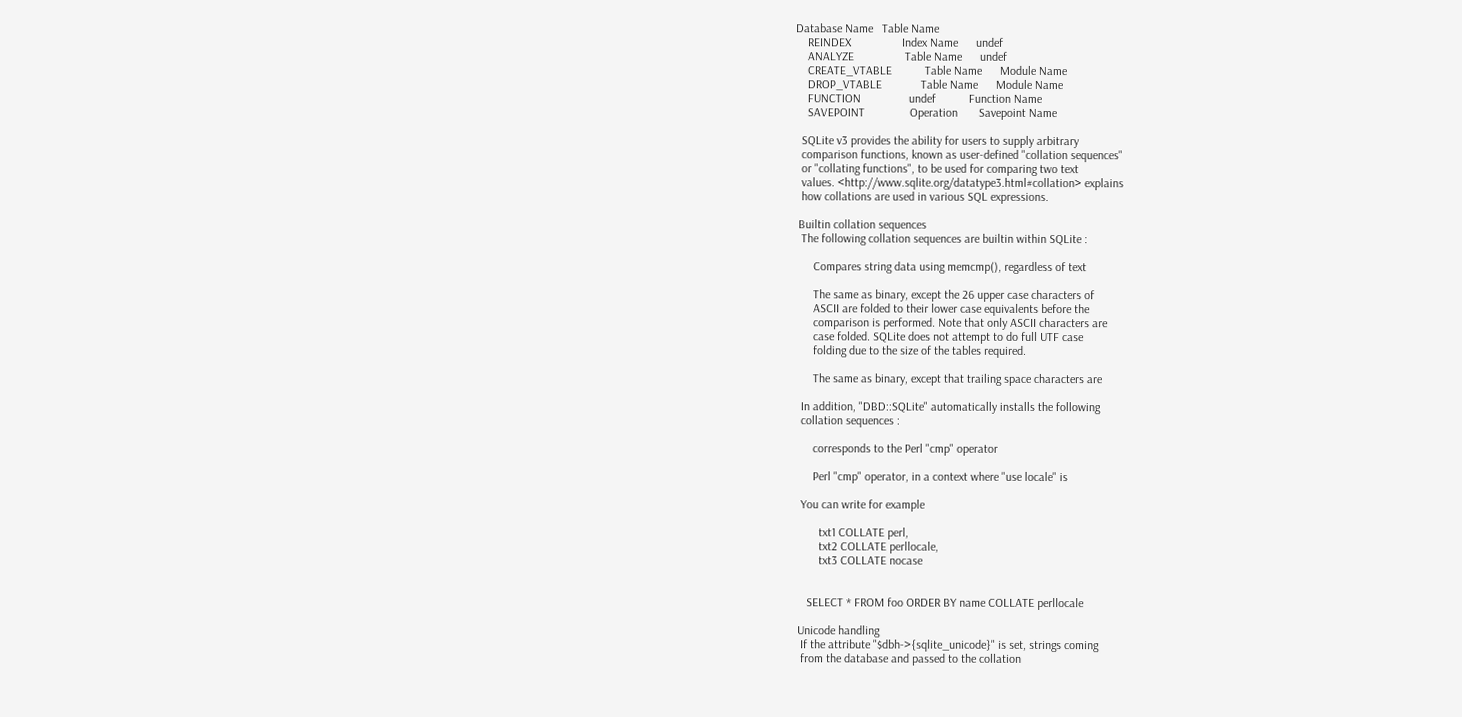Database Name   Table Name
    REINDEX                 Index Name      undef
    ANALYZE                 Table Name      undef
    CREATE_VTABLE           Table Name      Module Name
    DROP_VTABLE             Table Name      Module Name
    FUNCTION                undef           Function Name
    SAVEPOINT               Operation       Savepoint Name

  SQLite v3 provides the ability for users to supply arbitrary
  comparison functions, known as user-defined "collation sequences"
  or "collating functions", to be used for comparing two text
  values. <http://www.sqlite.org/datatype3.html#collation> explains
  how collations are used in various SQL expressions.

 Builtin collation sequences
  The following collation sequences are builtin within SQLite :

      Compares string data using memcmp(), regardless of text

      The same as binary, except the 26 upper case characters of
      ASCII are folded to their lower case equivalents before the
      comparison is performed. Note that only ASCII characters are
      case folded. SQLite does not attempt to do full UTF case
      folding due to the size of the tables required.

      The same as binary, except that trailing space characters are

  In addition, "DBD::SQLite" automatically installs the following
  collation sequences :

      corresponds to the Perl "cmp" operator

      Perl "cmp" operator, in a context where "use locale" is

  You can write for example

        txt1 COLLATE perl,
        txt2 COLLATE perllocale,
        txt3 COLLATE nocase


    SELECT * FROM foo ORDER BY name COLLATE perllocale

 Unicode handling
  If the attribute "$dbh->{sqlite_unicode}" is set, strings coming
  from the database and passed to the collation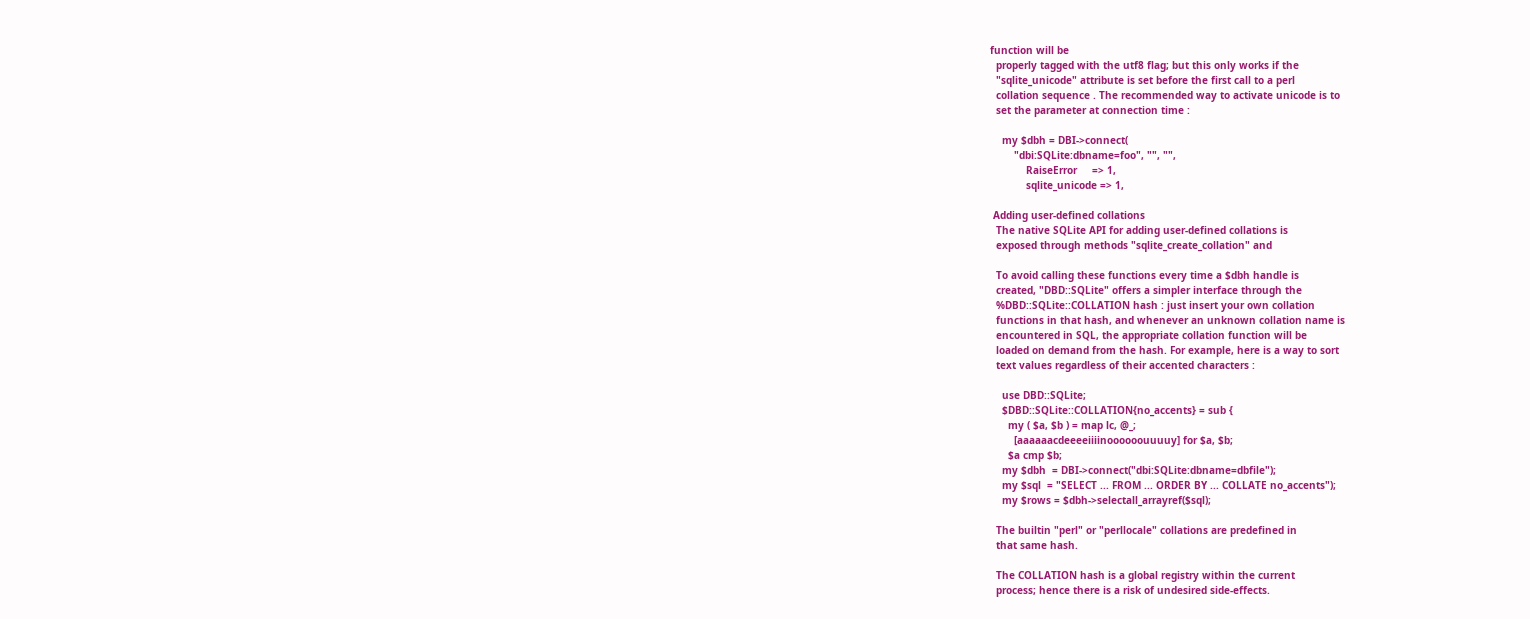function will be
  properly tagged with the utf8 flag; but this only works if the
  "sqlite_unicode" attribute is set before the first call to a perl
  collation sequence . The recommended way to activate unicode is to
  set the parameter at connection time :

    my $dbh = DBI->connect(
        "dbi:SQLite:dbname=foo", "", "",
            RaiseError     => 1,
            sqlite_unicode => 1,

 Adding user-defined collations
  The native SQLite API for adding user-defined collations is
  exposed through methods "sqlite_create_collation" and

  To avoid calling these functions every time a $dbh handle is
  created, "DBD::SQLite" offers a simpler interface through the
  %DBD::SQLite::COLLATION hash : just insert your own collation
  functions in that hash, and whenever an unknown collation name is
  encountered in SQL, the appropriate collation function will be
  loaded on demand from the hash. For example, here is a way to sort
  text values regardless of their accented characters :

    use DBD::SQLite;
    $DBD::SQLite::COLLATION{no_accents} = sub {
      my ( $a, $b ) = map lc, @_;
        [aaaaaacdeeeeiiiinoooooouuuuy] for $a, $b;
      $a cmp $b;
    my $dbh  = DBI->connect("dbi:SQLite:dbname=dbfile");
    my $sql  = "SELECT ... FROM ... ORDER BY ... COLLATE no_accents");
    my $rows = $dbh->selectall_arrayref($sql);

  The builtin "perl" or "perllocale" collations are predefined in
  that same hash.

  The COLLATION hash is a global registry within the current
  process; hence there is a risk of undesired side-effects.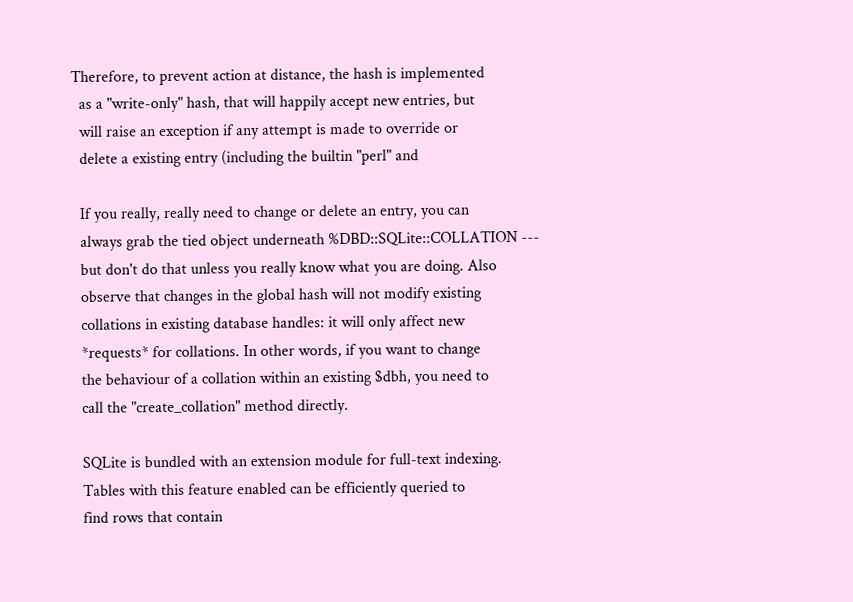Therefore, to prevent action at distance, the hash is implemented
  as a "write-only" hash, that will happily accept new entries, but
  will raise an exception if any attempt is made to override or
  delete a existing entry (including the builtin "perl" and

  If you really, really need to change or delete an entry, you can
  always grab the tied object underneath %DBD::SQLite::COLLATION ---
  but don't do that unless you really know what you are doing. Also
  observe that changes in the global hash will not modify existing
  collations in existing database handles: it will only affect new
  *requests* for collations. In other words, if you want to change
  the behaviour of a collation within an existing $dbh, you need to
  call the "create_collation" method directly.

  SQLite is bundled with an extension module for full-text indexing.
  Tables with this feature enabled can be efficiently queried to
  find rows that contain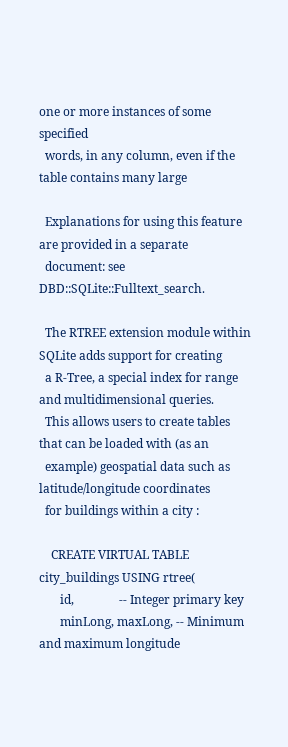one or more instances of some specified
  words, in any column, even if the table contains many large

  Explanations for using this feature are provided in a separate
  document: see DBD::SQLite::Fulltext_search.

  The RTREE extension module within SQLite adds support for creating
  a R-Tree, a special index for range and multidimensional queries.
  This allows users to create tables that can be loaded with (as an
  example) geospatial data such as latitude/longitude coordinates
  for buildings within a city :

    CREATE VIRTUAL TABLE city_buildings USING rtree(
       id,               -- Integer primary key
       minLong, maxLong, -- Minimum and maximum longitude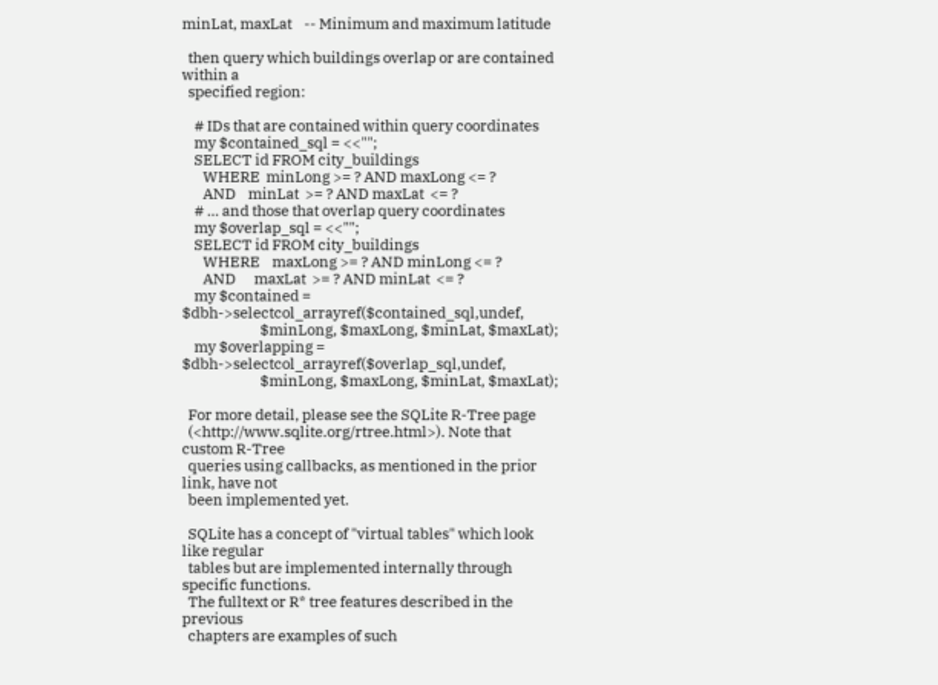minLat, maxLat    -- Minimum and maximum latitude

  then query which buildings overlap or are contained within a
  specified region:

    # IDs that are contained within query coordinates
    my $contained_sql = <<"";
    SELECT id FROM city_buildings
       WHERE  minLong >= ? AND maxLong <= ?
       AND    minLat  >= ? AND maxLat  <= ?
    # ... and those that overlap query coordinates
    my $overlap_sql = <<"";
    SELECT id FROM city_buildings
       WHERE    maxLong >= ? AND minLong <= ?
       AND      maxLat  >= ? AND minLat  <= ?
    my $contained = $dbh->selectcol_arrayref($contained_sql,undef,
                          $minLong, $maxLong, $minLat, $maxLat);
    my $overlapping = $dbh->selectcol_arrayref($overlap_sql,undef,
                          $minLong, $maxLong, $minLat, $maxLat);

  For more detail, please see the SQLite R-Tree page
  (<http://www.sqlite.org/rtree.html>). Note that custom R-Tree
  queries using callbacks, as mentioned in the prior link, have not
  been implemented yet.

  SQLite has a concept of "virtual tables" which look like regular
  tables but are implemented internally through specific functions.
  The fulltext or R* tree features described in the previous
  chapters are examples of such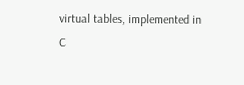virtual tables, implemented in C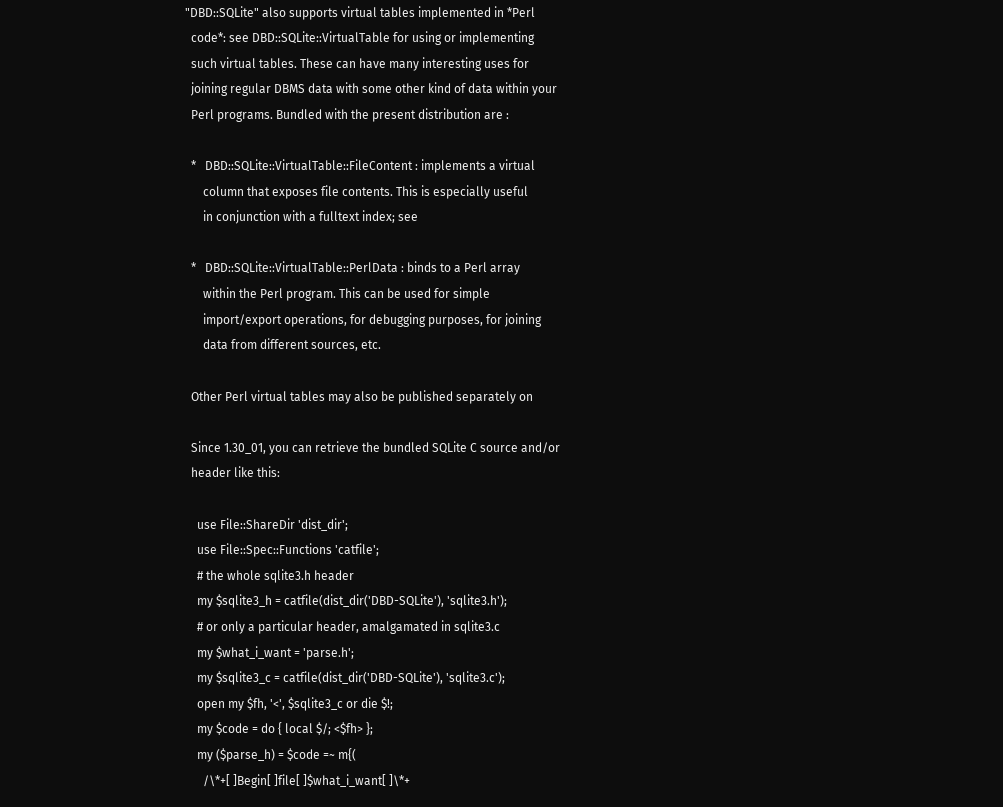"DBD::SQLite" also supports virtual tables implemented in *Perl
  code*: see DBD::SQLite::VirtualTable for using or implementing
  such virtual tables. These can have many interesting uses for
  joining regular DBMS data with some other kind of data within your
  Perl programs. Bundled with the present distribution are :

  *   DBD::SQLite::VirtualTable::FileContent : implements a virtual
      column that exposes file contents. This is especially useful
      in conjunction with a fulltext index; see

  *   DBD::SQLite::VirtualTable::PerlData : binds to a Perl array
      within the Perl program. This can be used for simple
      import/export operations, for debugging purposes, for joining
      data from different sources, etc.

  Other Perl virtual tables may also be published separately on

  Since 1.30_01, you can retrieve the bundled SQLite C source and/or
  header like this:

    use File::ShareDir 'dist_dir';
    use File::Spec::Functions 'catfile';
    # the whole sqlite3.h header
    my $sqlite3_h = catfile(dist_dir('DBD-SQLite'), 'sqlite3.h');
    # or only a particular header, amalgamated in sqlite3.c
    my $what_i_want = 'parse.h';
    my $sqlite3_c = catfile(dist_dir('DBD-SQLite'), 'sqlite3.c');
    open my $fh, '<', $sqlite3_c or die $!;
    my $code = do { local $/; <$fh> };
    my ($parse_h) = $code =~ m{(
      /\*+[ ]Begin[ ]file[ ]$what_i_want[ ]\*+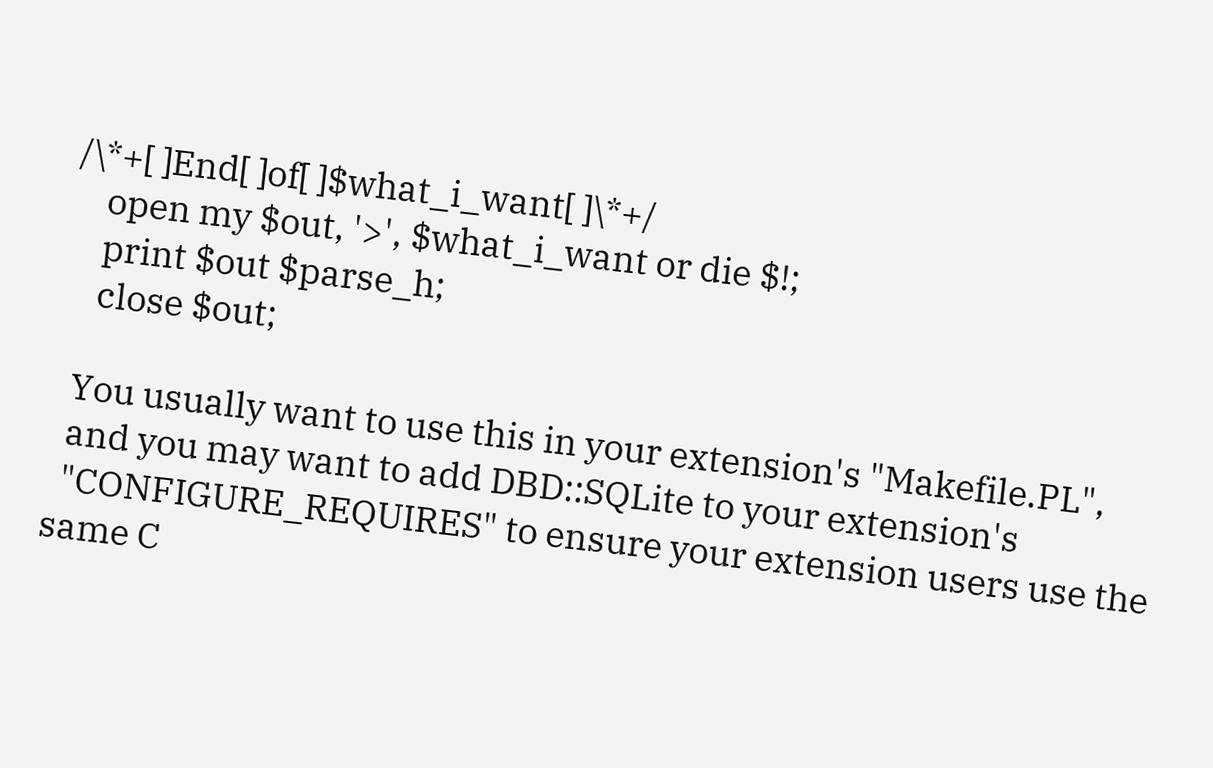/\*+[ ]End[ ]of[ ]$what_i_want[ ]\*+/
    open my $out, '>', $what_i_want or die $!;
    print $out $parse_h;
    close $out;

  You usually want to use this in your extension's "Makefile.PL",
  and you may want to add DBD::SQLite to your extension's
  "CONFIGURE_REQUIRES" to ensure your extension users use the same C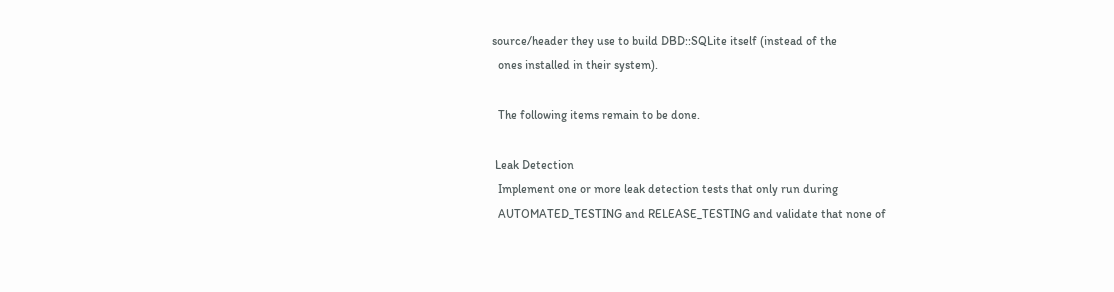source/header they use to build DBD::SQLite itself (instead of the
  ones installed in their system).

  The following items remain to be done.

 Leak Detection
  Implement one or more leak detection tests that only run during
  AUTOMATED_TESTING and RELEASE_TESTING and validate that none of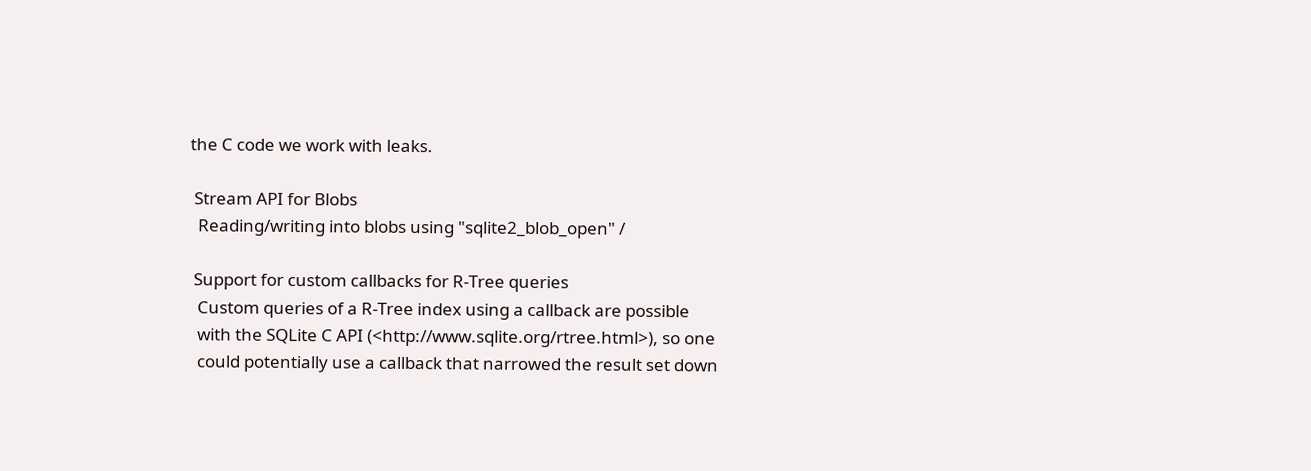the C code we work with leaks.

 Stream API for Blobs
  Reading/writing into blobs using "sqlite2_blob_open" /

 Support for custom callbacks for R-Tree queries
  Custom queries of a R-Tree index using a callback are possible
  with the SQLite C API (<http://www.sqlite.org/rtree.html>), so one
  could potentially use a callback that narrowed the result set down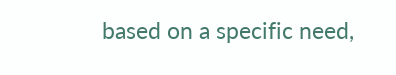based on a specific need,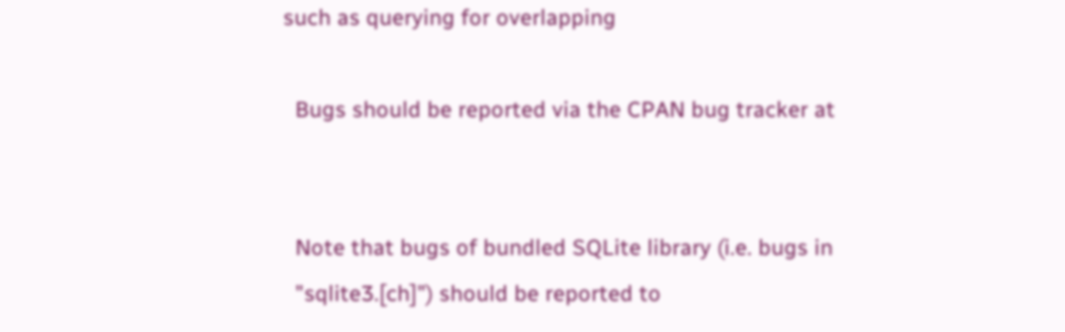such as querying for overlapping

  Bugs should be reported via the CPAN bug tracker at


  Note that bugs of bundled SQLite library (i.e. bugs in
  "sqlite3.[ch]") should be reported to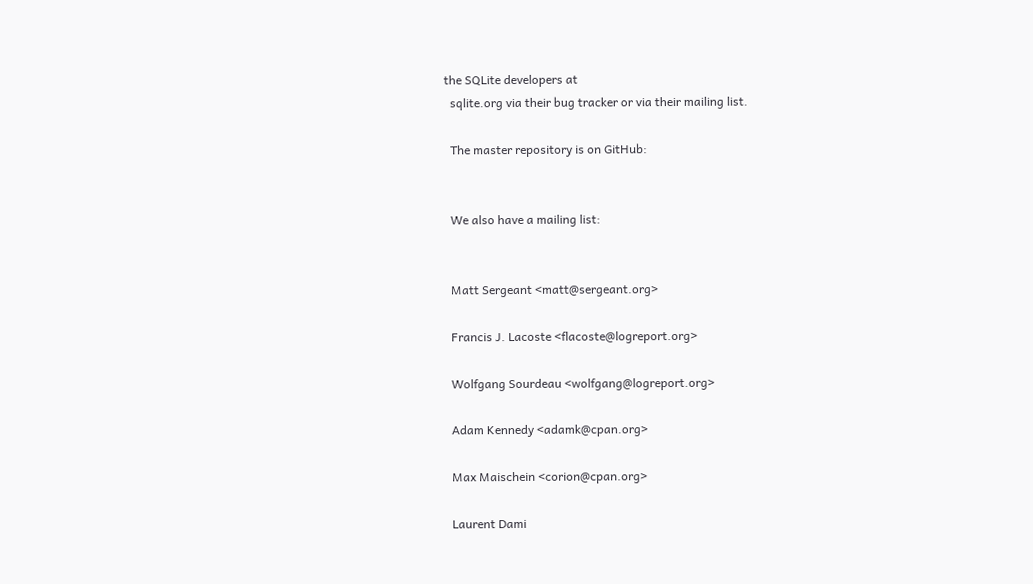the SQLite developers at
  sqlite.org via their bug tracker or via their mailing list.

  The master repository is on GitHub:


  We also have a mailing list:


  Matt Sergeant <matt@sergeant.org>

  Francis J. Lacoste <flacoste@logreport.org>

  Wolfgang Sourdeau <wolfgang@logreport.org>

  Adam Kennedy <adamk@cpan.org>

  Max Maischein <corion@cpan.org>

  Laurent Dami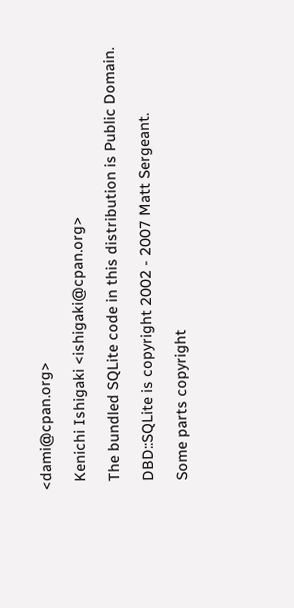<dami@cpan.org>

  Kenichi Ishigaki <ishigaki@cpan.org>

  The bundled SQLite code in this distribution is Public Domain.

  DBD::SQLite is copyright 2002 - 2007 Matt Sergeant.

  Some parts copyright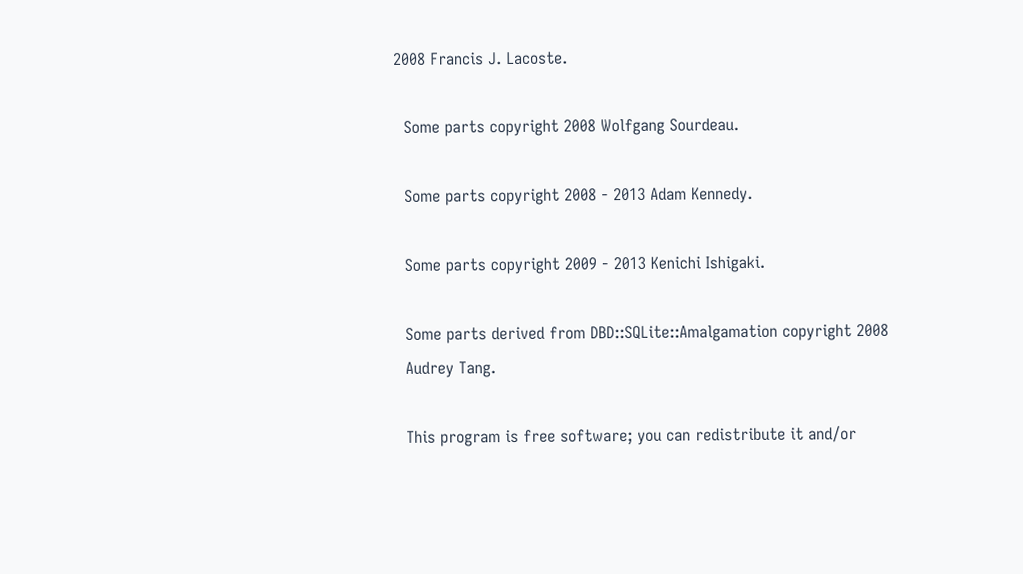2008 Francis J. Lacoste.

  Some parts copyright 2008 Wolfgang Sourdeau.

  Some parts copyright 2008 - 2013 Adam Kennedy.

  Some parts copyright 2009 - 2013 Kenichi Ishigaki.

  Some parts derived from DBD::SQLite::Amalgamation copyright 2008
  Audrey Tang.

  This program is free software; you can redistribute it and/or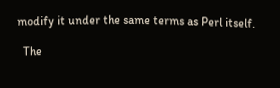modify it under the same terms as Perl itself.

  The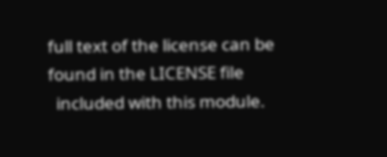full text of the license can be found in the LICENSE file
  included with this module.